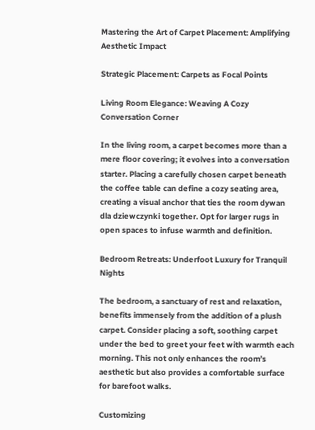Mastering the Art of Carpet Placement: Amplifying Aesthetic Impact

Strategic Placement: Carpets as Focal Points

Living Room Elegance: Weaving A Cozy Conversation Corner

In the living room, a carpet becomes more than a mere floor covering; it evolves into a conversation starter. Placing a carefully chosen carpet beneath the coffee table can define a cozy seating area, creating a visual anchor that ties the room dywan dla dziewczynki together. Opt for larger rugs in open spaces to infuse warmth and definition.

Bedroom Retreats: Underfoot Luxury for Tranquil Nights

The bedroom, a sanctuary of rest and relaxation, benefits immensely from the addition of a plush carpet. Consider placing a soft, soothing carpet under the bed to greet your feet with warmth each morning. This not only enhances the room’s aesthetic but also provides a comfortable surface for barefoot walks.

Customizing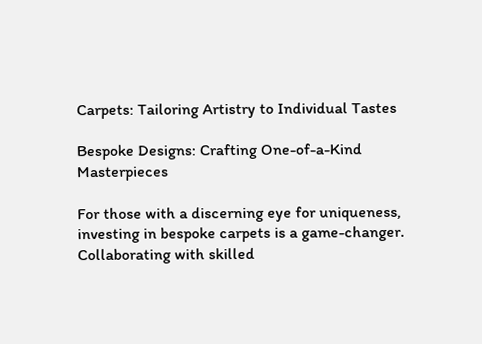Carpets: Tailoring Artistry to Individual Tastes

Bespoke Designs: Crafting One-of-a-Kind Masterpieces

For those with a discerning eye for uniqueness, investing in bespoke carpets is a game-changer. Collaborating with skilled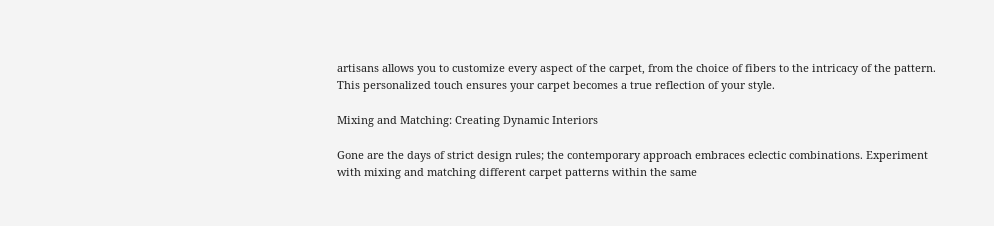artisans allows you to customize every aspect of the carpet, from the choice of fibers to the intricacy of the pattern. This personalized touch ensures your carpet becomes a true reflection of your style.

Mixing and Matching: Creating Dynamic Interiors

Gone are the days of strict design rules; the contemporary approach embraces eclectic combinations. Experiment with mixing and matching different carpet patterns within the same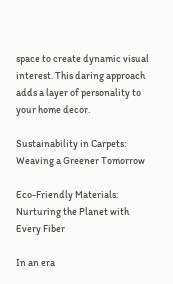space to create dynamic visual interest. This daring approach adds a layer of personality to your home decor.

Sustainability in Carpets: Weaving a Greener Tomorrow

Eco-Friendly Materials: Nurturing the Planet with Every Fiber

In an era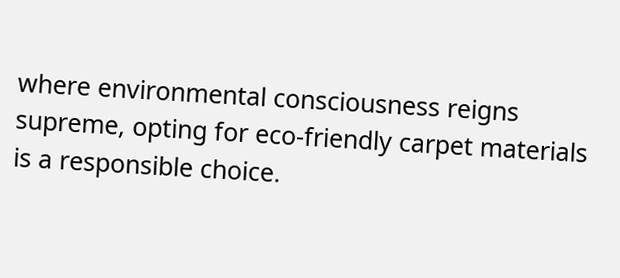where environmental consciousness reigns supreme, opting for eco-friendly carpet materials is a responsible choice.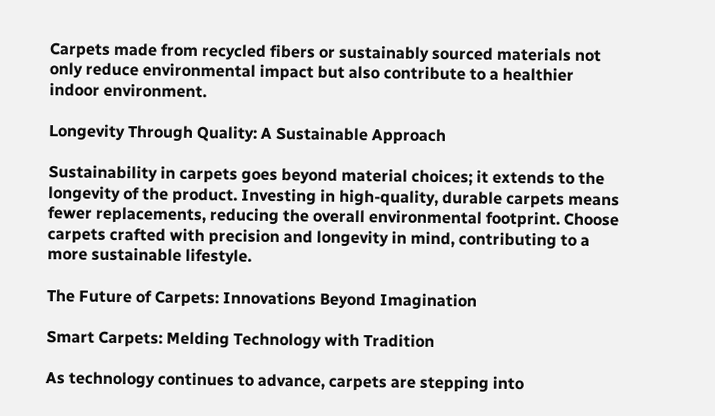Carpets made from recycled fibers or sustainably sourced materials not only reduce environmental impact but also contribute to a healthier indoor environment.

Longevity Through Quality: A Sustainable Approach

Sustainability in carpets goes beyond material choices; it extends to the longevity of the product. Investing in high-quality, durable carpets means fewer replacements, reducing the overall environmental footprint. Choose carpets crafted with precision and longevity in mind, contributing to a more sustainable lifestyle.

The Future of Carpets: Innovations Beyond Imagination

Smart Carpets: Melding Technology with Tradition

As technology continues to advance, carpets are stepping into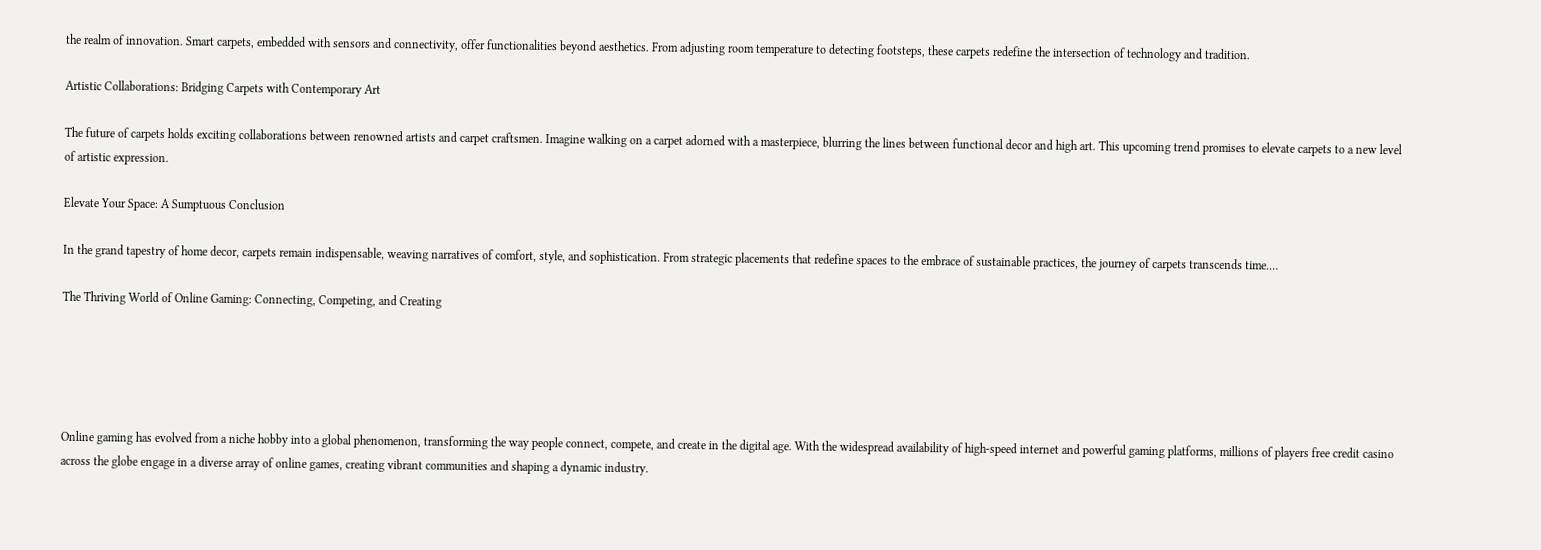the realm of innovation. Smart carpets, embedded with sensors and connectivity, offer functionalities beyond aesthetics. From adjusting room temperature to detecting footsteps, these carpets redefine the intersection of technology and tradition.

Artistic Collaborations: Bridging Carpets with Contemporary Art

The future of carpets holds exciting collaborations between renowned artists and carpet craftsmen. Imagine walking on a carpet adorned with a masterpiece, blurring the lines between functional decor and high art. This upcoming trend promises to elevate carpets to a new level of artistic expression.

Elevate Your Space: A Sumptuous Conclusion

In the grand tapestry of home decor, carpets remain indispensable, weaving narratives of comfort, style, and sophistication. From strategic placements that redefine spaces to the embrace of sustainable practices, the journey of carpets transcends time.…

The Thriving World of Online Gaming: Connecting, Competing, and Creating





Online gaming has evolved from a niche hobby into a global phenomenon, transforming the way people connect, compete, and create in the digital age. With the widespread availability of high-speed internet and powerful gaming platforms, millions of players free credit casino across the globe engage in a diverse array of online games, creating vibrant communities and shaping a dynamic industry.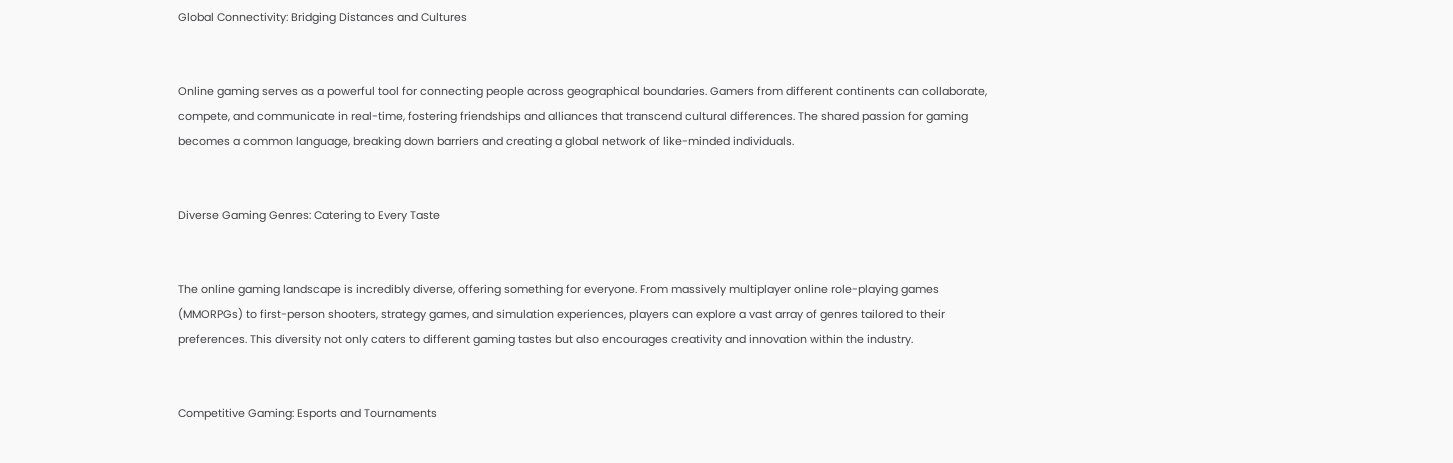Global Connectivity: Bridging Distances and Cultures


Online gaming serves as a powerful tool for connecting people across geographical boundaries. Gamers from different continents can collaborate, compete, and communicate in real-time, fostering friendships and alliances that transcend cultural differences. The shared passion for gaming becomes a common language, breaking down barriers and creating a global network of like-minded individuals.


Diverse Gaming Genres: Catering to Every Taste


The online gaming landscape is incredibly diverse, offering something for everyone. From massively multiplayer online role-playing games (MMORPGs) to first-person shooters, strategy games, and simulation experiences, players can explore a vast array of genres tailored to their preferences. This diversity not only caters to different gaming tastes but also encourages creativity and innovation within the industry.


Competitive Gaming: Esports and Tournaments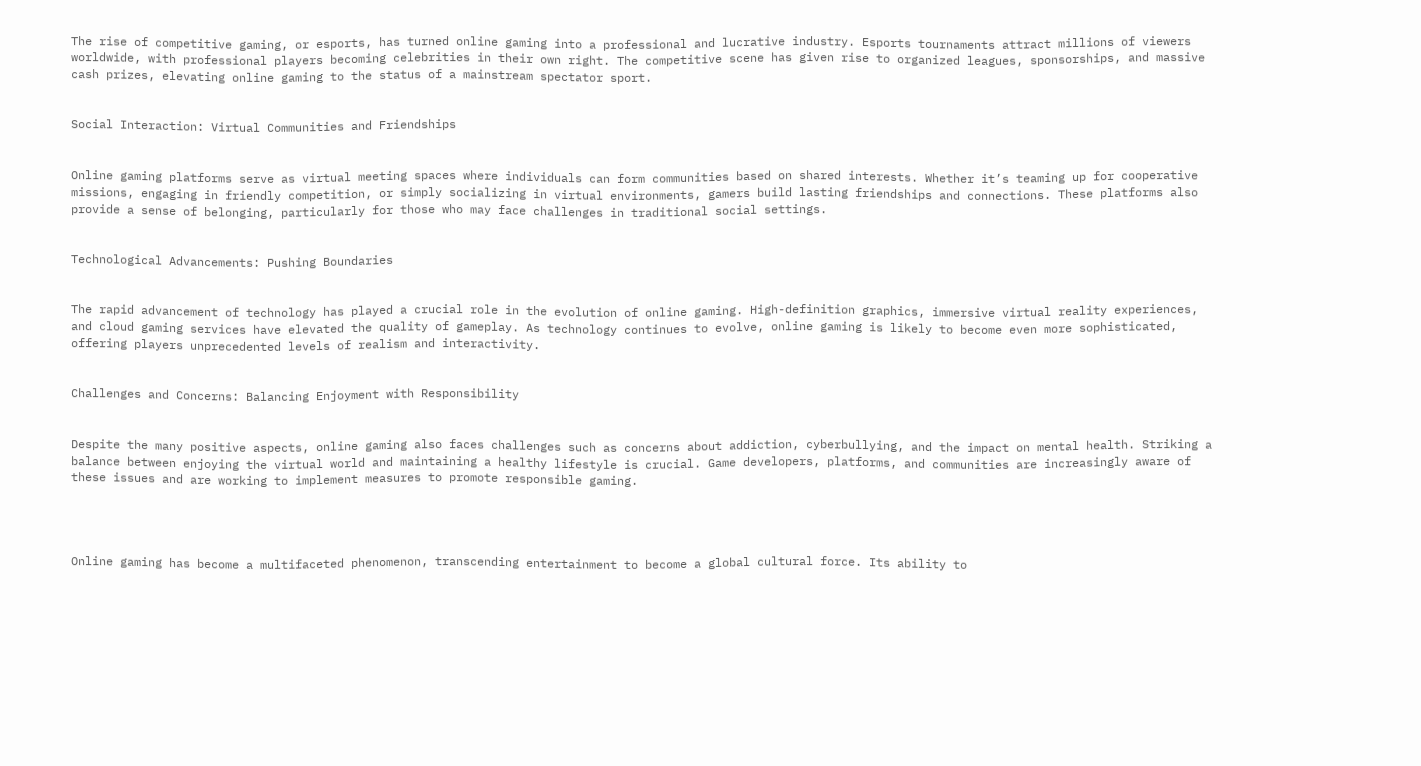The rise of competitive gaming, or esports, has turned online gaming into a professional and lucrative industry. Esports tournaments attract millions of viewers worldwide, with professional players becoming celebrities in their own right. The competitive scene has given rise to organized leagues, sponsorships, and massive cash prizes, elevating online gaming to the status of a mainstream spectator sport.


Social Interaction: Virtual Communities and Friendships


Online gaming platforms serve as virtual meeting spaces where individuals can form communities based on shared interests. Whether it’s teaming up for cooperative missions, engaging in friendly competition, or simply socializing in virtual environments, gamers build lasting friendships and connections. These platforms also provide a sense of belonging, particularly for those who may face challenges in traditional social settings.


Technological Advancements: Pushing Boundaries


The rapid advancement of technology has played a crucial role in the evolution of online gaming. High-definition graphics, immersive virtual reality experiences, and cloud gaming services have elevated the quality of gameplay. As technology continues to evolve, online gaming is likely to become even more sophisticated, offering players unprecedented levels of realism and interactivity.


Challenges and Concerns: Balancing Enjoyment with Responsibility


Despite the many positive aspects, online gaming also faces challenges such as concerns about addiction, cyberbullying, and the impact on mental health. Striking a balance between enjoying the virtual world and maintaining a healthy lifestyle is crucial. Game developers, platforms, and communities are increasingly aware of these issues and are working to implement measures to promote responsible gaming.




Online gaming has become a multifaceted phenomenon, transcending entertainment to become a global cultural force. Its ability to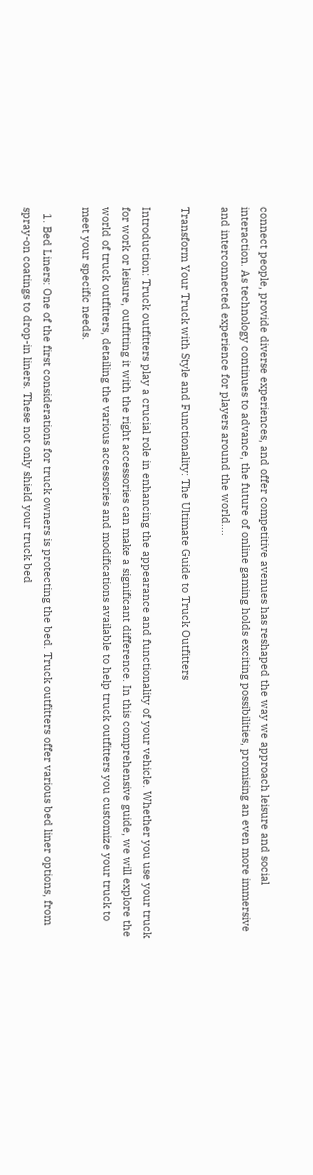connect people, provide diverse experiences, and offer competitive avenues has reshaped the way we approach leisure and social interaction. As technology continues to advance, the future of online gaming holds exciting possibilities, promising an even more immersive and interconnected experience for players around the world.…

Transform Your Truck with Style and Functionality: The Ultimate Guide to Truck Outfitters

Introduction: Truck outfitters play a crucial role in enhancing the appearance and functionality of your vehicle. Whether you use your truck for work or leisure, outfitting it with the right accessories can make a significant difference. In this comprehensive guide, we will explore the world of truck outfitters, detailing the various accessories and modifications available to help truck outfitters you customize your truck to meet your specific needs.

  1. Bed Liners: One of the first considerations for truck owners is protecting the bed. Truck outfitters offer various bed liner options, from spray-on coatings to drop-in liners. These not only shield your truck bed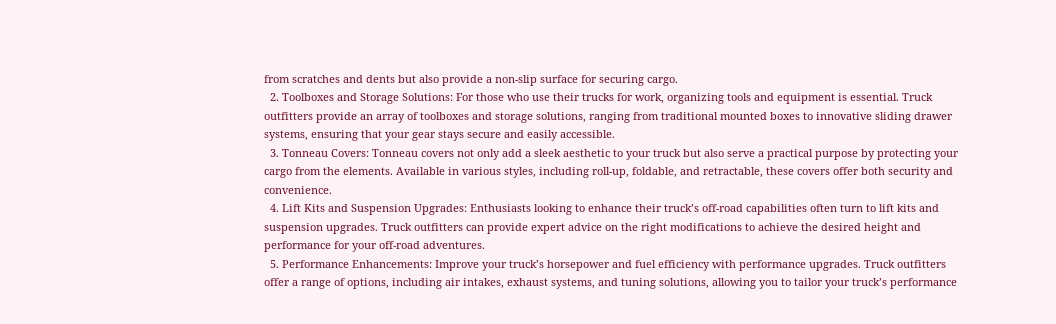from scratches and dents but also provide a non-slip surface for securing cargo.
  2. Toolboxes and Storage Solutions: For those who use their trucks for work, organizing tools and equipment is essential. Truck outfitters provide an array of toolboxes and storage solutions, ranging from traditional mounted boxes to innovative sliding drawer systems, ensuring that your gear stays secure and easily accessible.
  3. Tonneau Covers: Tonneau covers not only add a sleek aesthetic to your truck but also serve a practical purpose by protecting your cargo from the elements. Available in various styles, including roll-up, foldable, and retractable, these covers offer both security and convenience.
  4. Lift Kits and Suspension Upgrades: Enthusiasts looking to enhance their truck’s off-road capabilities often turn to lift kits and suspension upgrades. Truck outfitters can provide expert advice on the right modifications to achieve the desired height and performance for your off-road adventures.
  5. Performance Enhancements: Improve your truck’s horsepower and fuel efficiency with performance upgrades. Truck outfitters offer a range of options, including air intakes, exhaust systems, and tuning solutions, allowing you to tailor your truck’s performance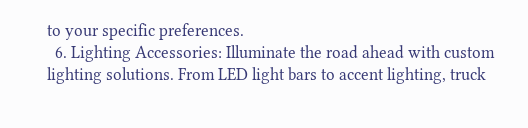to your specific preferences.
  6. Lighting Accessories: Illuminate the road ahead with custom lighting solutions. From LED light bars to accent lighting, truck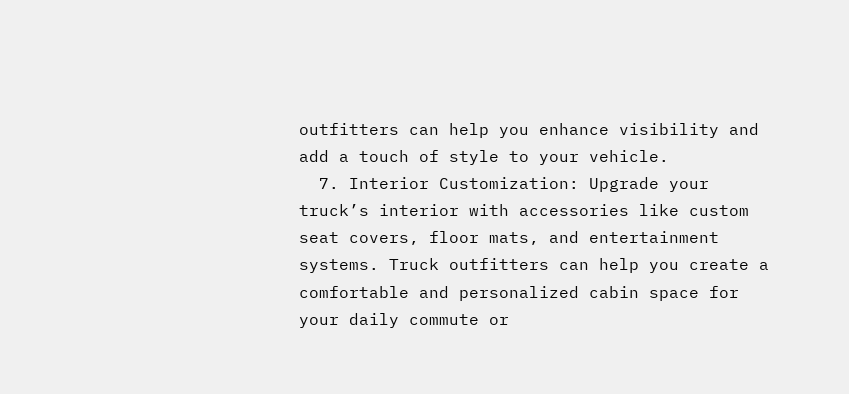outfitters can help you enhance visibility and add a touch of style to your vehicle.
  7. Interior Customization: Upgrade your truck’s interior with accessories like custom seat covers, floor mats, and entertainment systems. Truck outfitters can help you create a comfortable and personalized cabin space for your daily commute or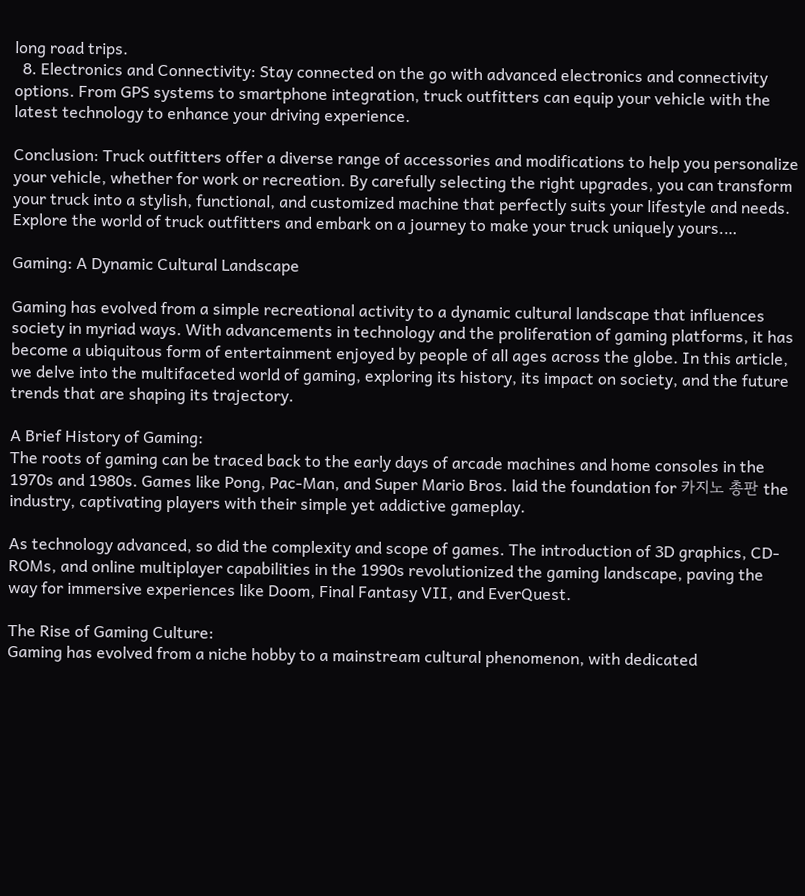long road trips.
  8. Electronics and Connectivity: Stay connected on the go with advanced electronics and connectivity options. From GPS systems to smartphone integration, truck outfitters can equip your vehicle with the latest technology to enhance your driving experience.

Conclusion: Truck outfitters offer a diverse range of accessories and modifications to help you personalize your vehicle, whether for work or recreation. By carefully selecting the right upgrades, you can transform your truck into a stylish, functional, and customized machine that perfectly suits your lifestyle and needs. Explore the world of truck outfitters and embark on a journey to make your truck uniquely yours.…

Gaming: A Dynamic Cultural Landscape

Gaming has evolved from a simple recreational activity to a dynamic cultural landscape that influences society in myriad ways. With advancements in technology and the proliferation of gaming platforms, it has become a ubiquitous form of entertainment enjoyed by people of all ages across the globe. In this article, we delve into the multifaceted world of gaming, exploring its history, its impact on society, and the future trends that are shaping its trajectory.

A Brief History of Gaming:
The roots of gaming can be traced back to the early days of arcade machines and home consoles in the 1970s and 1980s. Games like Pong, Pac-Man, and Super Mario Bros. laid the foundation for 카지노 총판 the industry, captivating players with their simple yet addictive gameplay.

As technology advanced, so did the complexity and scope of games. The introduction of 3D graphics, CD-ROMs, and online multiplayer capabilities in the 1990s revolutionized the gaming landscape, paving the way for immersive experiences like Doom, Final Fantasy VII, and EverQuest.

The Rise of Gaming Culture:
Gaming has evolved from a niche hobby to a mainstream cultural phenomenon, with dedicated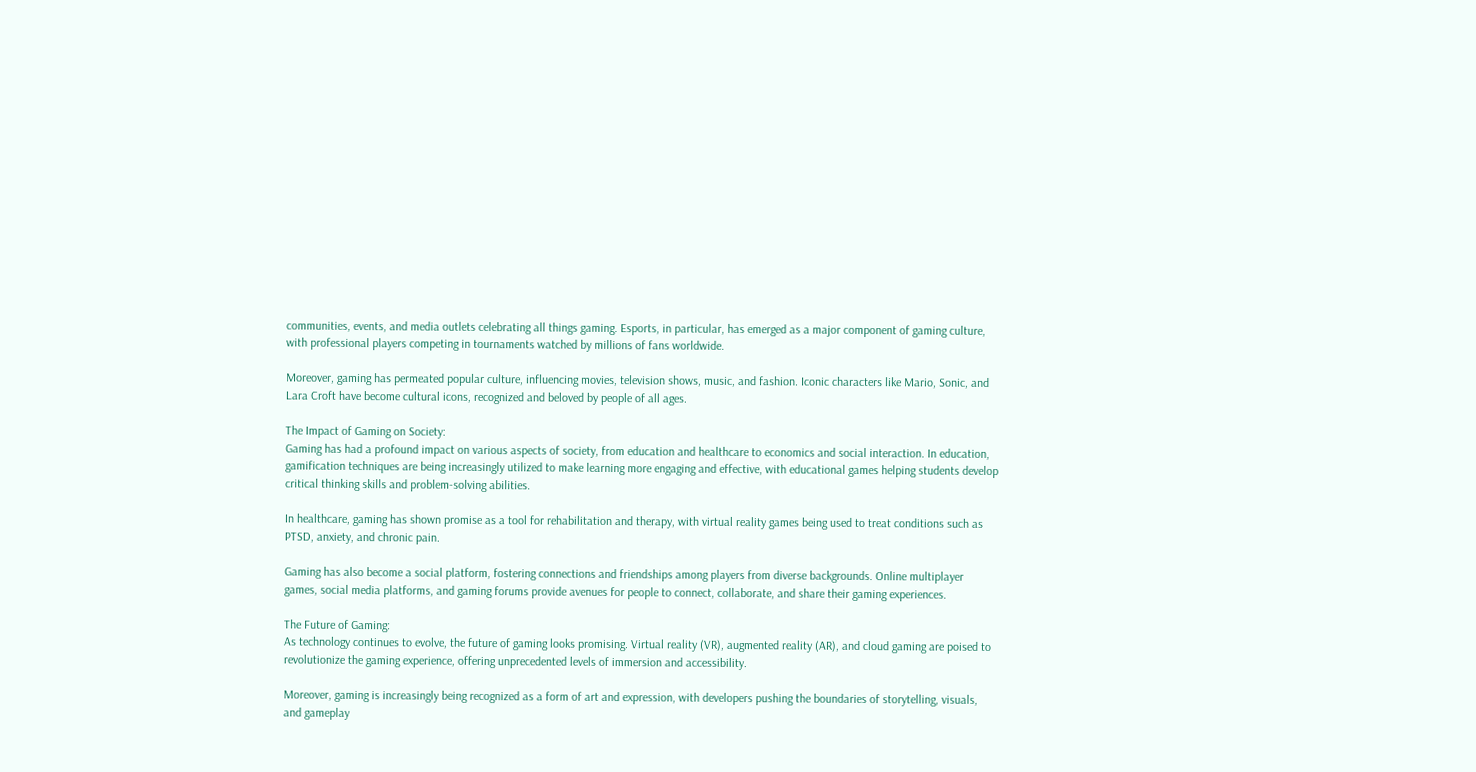communities, events, and media outlets celebrating all things gaming. Esports, in particular, has emerged as a major component of gaming culture, with professional players competing in tournaments watched by millions of fans worldwide.

Moreover, gaming has permeated popular culture, influencing movies, television shows, music, and fashion. Iconic characters like Mario, Sonic, and Lara Croft have become cultural icons, recognized and beloved by people of all ages.

The Impact of Gaming on Society:
Gaming has had a profound impact on various aspects of society, from education and healthcare to economics and social interaction. In education, gamification techniques are being increasingly utilized to make learning more engaging and effective, with educational games helping students develop critical thinking skills and problem-solving abilities.

In healthcare, gaming has shown promise as a tool for rehabilitation and therapy, with virtual reality games being used to treat conditions such as PTSD, anxiety, and chronic pain.

Gaming has also become a social platform, fostering connections and friendships among players from diverse backgrounds. Online multiplayer games, social media platforms, and gaming forums provide avenues for people to connect, collaborate, and share their gaming experiences.

The Future of Gaming:
As technology continues to evolve, the future of gaming looks promising. Virtual reality (VR), augmented reality (AR), and cloud gaming are poised to revolutionize the gaming experience, offering unprecedented levels of immersion and accessibility.

Moreover, gaming is increasingly being recognized as a form of art and expression, with developers pushing the boundaries of storytelling, visuals, and gameplay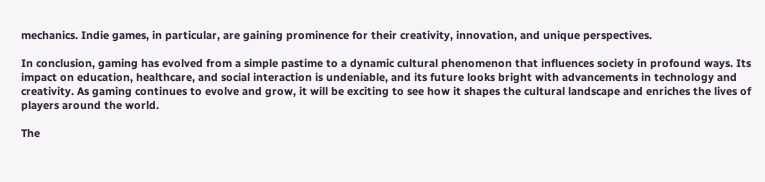mechanics. Indie games, in particular, are gaining prominence for their creativity, innovation, and unique perspectives.

In conclusion, gaming has evolved from a simple pastime to a dynamic cultural phenomenon that influences society in profound ways. Its impact on education, healthcare, and social interaction is undeniable, and its future looks bright with advancements in technology and creativity. As gaming continues to evolve and grow, it will be exciting to see how it shapes the cultural landscape and enriches the lives of players around the world.

The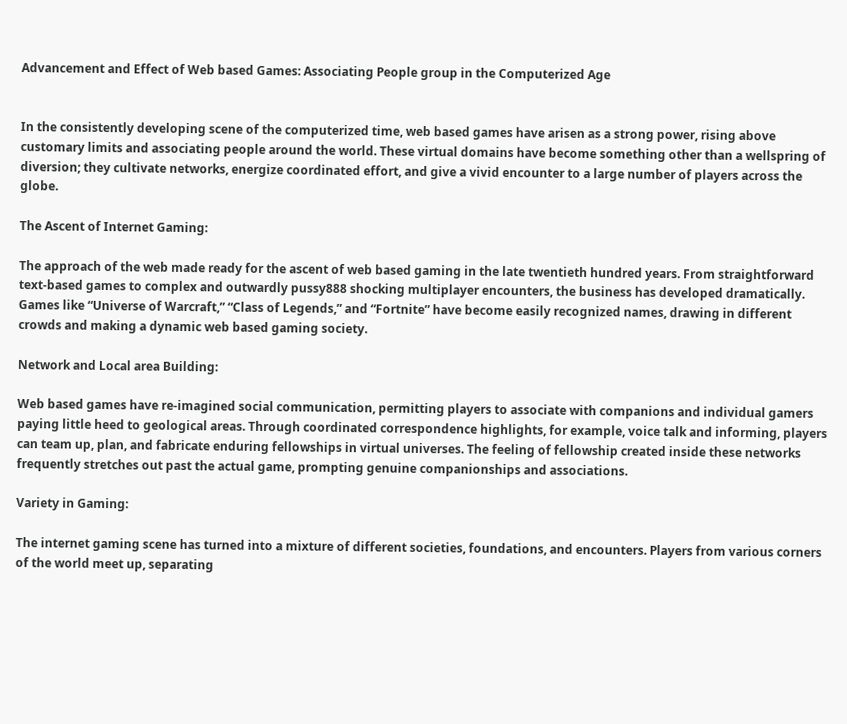Advancement and Effect of Web based Games: Associating People group in the Computerized Age


In the consistently developing scene of the computerized time, web based games have arisen as a strong power, rising above customary limits and associating people around the world. These virtual domains have become something other than a wellspring of diversion; they cultivate networks, energize coordinated effort, and give a vivid encounter to a large number of players across the globe.

The Ascent of Internet Gaming:

The approach of the web made ready for the ascent of web based gaming in the late twentieth hundred years. From straightforward text-based games to complex and outwardly pussy888 shocking multiplayer encounters, the business has developed dramatically. Games like “Universe of Warcraft,” “Class of Legends,” and “Fortnite” have become easily recognized names, drawing in different crowds and making a dynamic web based gaming society.

Network and Local area Building:

Web based games have re-imagined social communication, permitting players to associate with companions and individual gamers paying little heed to geological areas. Through coordinated correspondence highlights, for example, voice talk and informing, players can team up, plan, and fabricate enduring fellowships in virtual universes. The feeling of fellowship created inside these networks frequently stretches out past the actual game, prompting genuine companionships and associations.

Variety in Gaming:

The internet gaming scene has turned into a mixture of different societies, foundations, and encounters. Players from various corners of the world meet up, separating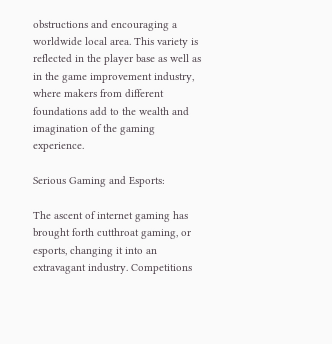obstructions and encouraging a worldwide local area. This variety is reflected in the player base as well as in the game improvement industry, where makers from different foundations add to the wealth and imagination of the gaming experience.

Serious Gaming and Esports:

The ascent of internet gaming has brought forth cutthroat gaming, or esports, changing it into an extravagant industry. Competitions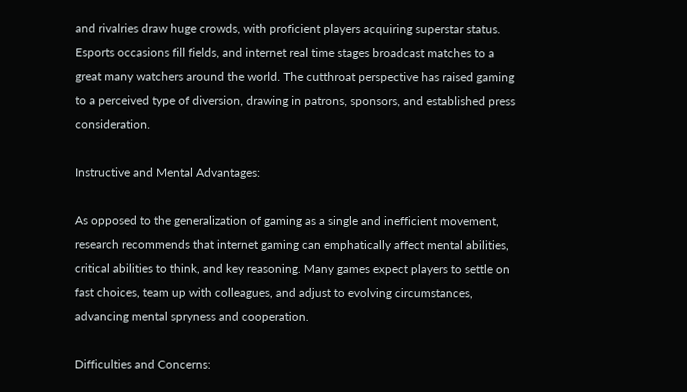and rivalries draw huge crowds, with proficient players acquiring superstar status. Esports occasions fill fields, and internet real time stages broadcast matches to a great many watchers around the world. The cutthroat perspective has raised gaming to a perceived type of diversion, drawing in patrons, sponsors, and established press consideration.

Instructive and Mental Advantages:

As opposed to the generalization of gaming as a single and inefficient movement, research recommends that internet gaming can emphatically affect mental abilities, critical abilities to think, and key reasoning. Many games expect players to settle on fast choices, team up with colleagues, and adjust to evolving circumstances, advancing mental spryness and cooperation.

Difficulties and Concerns: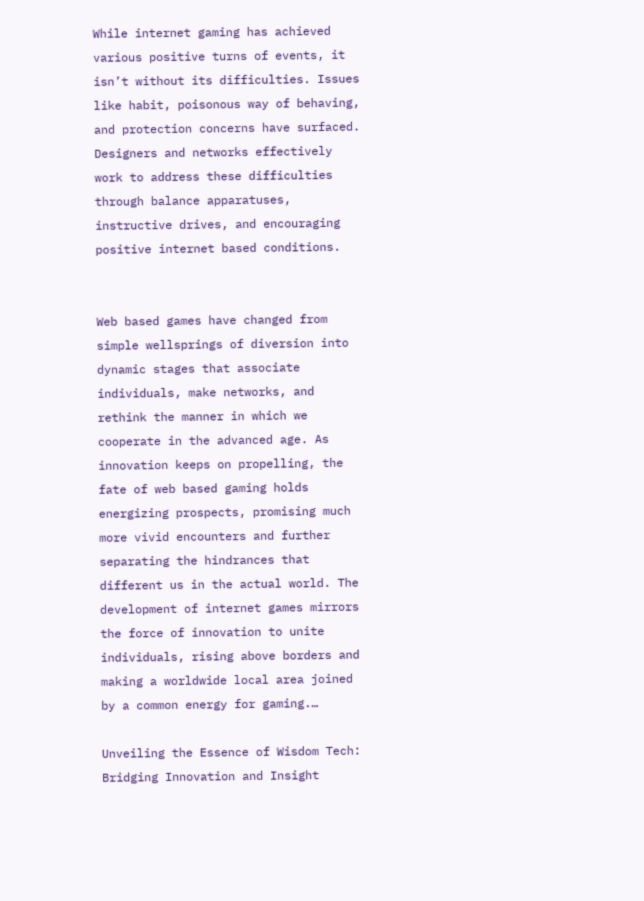While internet gaming has achieved various positive turns of events, it isn’t without its difficulties. Issues like habit, poisonous way of behaving, and protection concerns have surfaced. Designers and networks effectively work to address these difficulties through balance apparatuses, instructive drives, and encouraging positive internet based conditions.


Web based games have changed from simple wellsprings of diversion into dynamic stages that associate individuals, make networks, and rethink the manner in which we cooperate in the advanced age. As innovation keeps on propelling, the fate of web based gaming holds energizing prospects, promising much more vivid encounters and further separating the hindrances that different us in the actual world. The development of internet games mirrors the force of innovation to unite individuals, rising above borders and making a worldwide local area joined by a common energy for gaming.…

Unveiling the Essence of Wisdom Tech: Bridging Innovation and Insight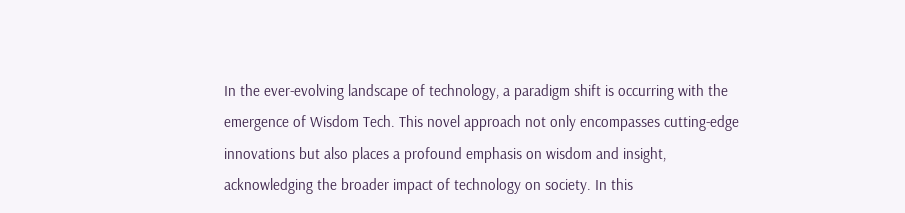In the ever-evolving landscape of technology, a paradigm shift is occurring with the emergence of Wisdom Tech. This novel approach not only encompasses cutting-edge innovations but also places a profound emphasis on wisdom and insight, acknowledging the broader impact of technology on society. In this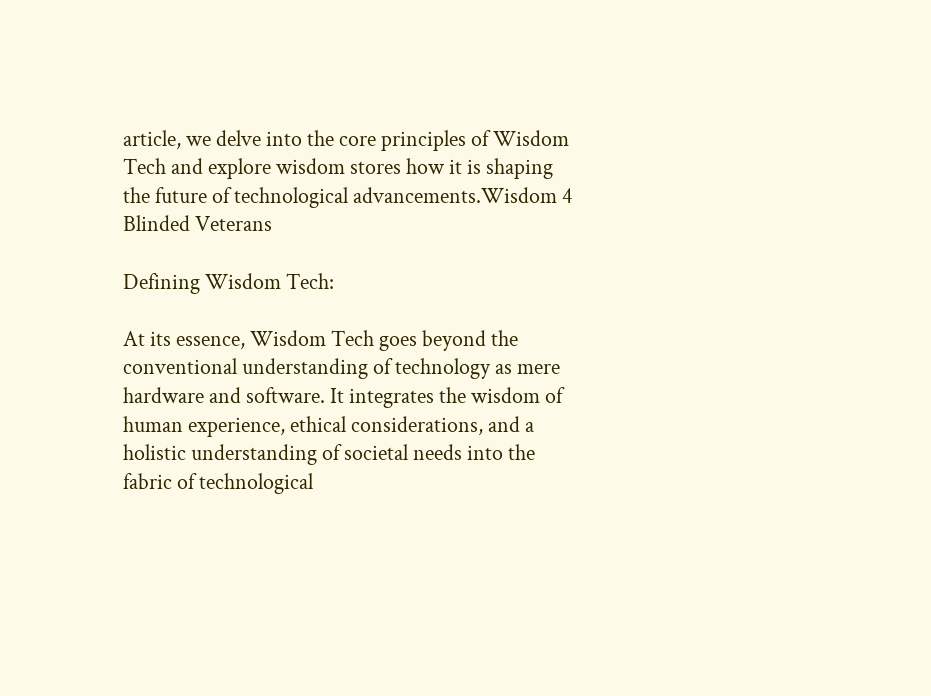article, we delve into the core principles of Wisdom Tech and explore wisdom stores how it is shaping the future of technological advancements.Wisdom 4 Blinded Veterans

Defining Wisdom Tech:

At its essence, Wisdom Tech goes beyond the conventional understanding of technology as mere hardware and software. It integrates the wisdom of human experience, ethical considerations, and a holistic understanding of societal needs into the fabric of technological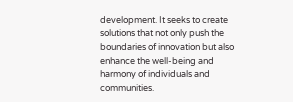development. It seeks to create solutions that not only push the boundaries of innovation but also enhance the well-being and harmony of individuals and communities.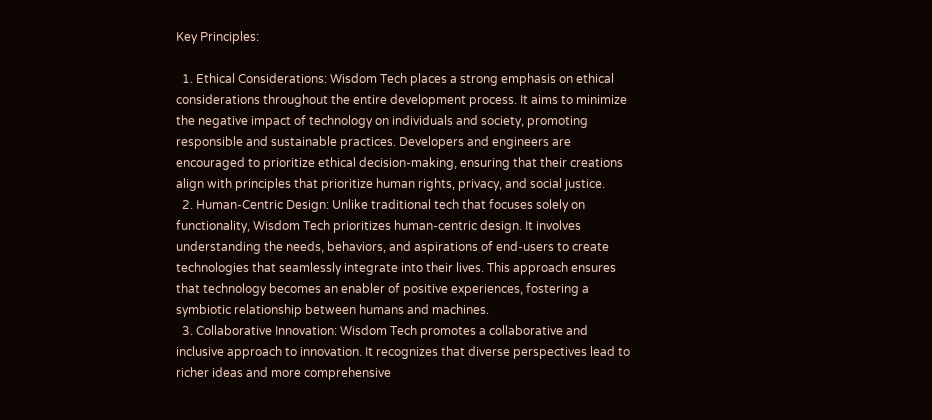Key Principles:

  1. Ethical Considerations: Wisdom Tech places a strong emphasis on ethical considerations throughout the entire development process. It aims to minimize the negative impact of technology on individuals and society, promoting responsible and sustainable practices. Developers and engineers are encouraged to prioritize ethical decision-making, ensuring that their creations align with principles that prioritize human rights, privacy, and social justice.
  2. Human-Centric Design: Unlike traditional tech that focuses solely on functionality, Wisdom Tech prioritizes human-centric design. It involves understanding the needs, behaviors, and aspirations of end-users to create technologies that seamlessly integrate into their lives. This approach ensures that technology becomes an enabler of positive experiences, fostering a symbiotic relationship between humans and machines.
  3. Collaborative Innovation: Wisdom Tech promotes a collaborative and inclusive approach to innovation. It recognizes that diverse perspectives lead to richer ideas and more comprehensive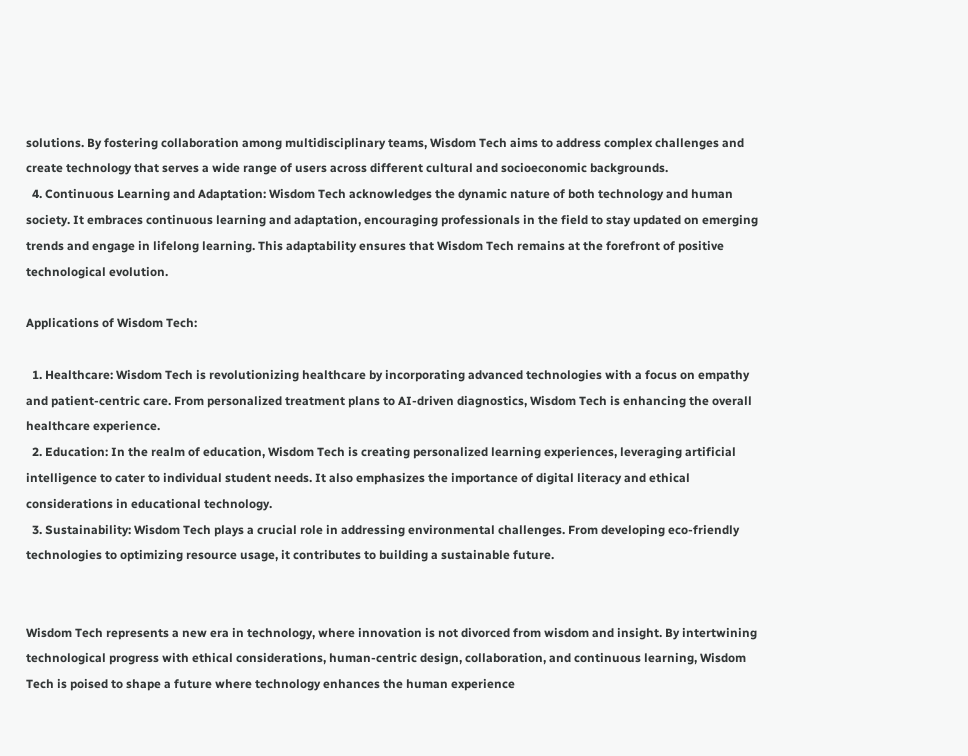solutions. By fostering collaboration among multidisciplinary teams, Wisdom Tech aims to address complex challenges and create technology that serves a wide range of users across different cultural and socioeconomic backgrounds.
  4. Continuous Learning and Adaptation: Wisdom Tech acknowledges the dynamic nature of both technology and human society. It embraces continuous learning and adaptation, encouraging professionals in the field to stay updated on emerging trends and engage in lifelong learning. This adaptability ensures that Wisdom Tech remains at the forefront of positive technological evolution.

Applications of Wisdom Tech:

  1. Healthcare: Wisdom Tech is revolutionizing healthcare by incorporating advanced technologies with a focus on empathy and patient-centric care. From personalized treatment plans to AI-driven diagnostics, Wisdom Tech is enhancing the overall healthcare experience.
  2. Education: In the realm of education, Wisdom Tech is creating personalized learning experiences, leveraging artificial intelligence to cater to individual student needs. It also emphasizes the importance of digital literacy and ethical considerations in educational technology.
  3. Sustainability: Wisdom Tech plays a crucial role in addressing environmental challenges. From developing eco-friendly technologies to optimizing resource usage, it contributes to building a sustainable future.


Wisdom Tech represents a new era in technology, where innovation is not divorced from wisdom and insight. By intertwining technological progress with ethical considerations, human-centric design, collaboration, and continuous learning, Wisdom Tech is poised to shape a future where technology enhances the human experience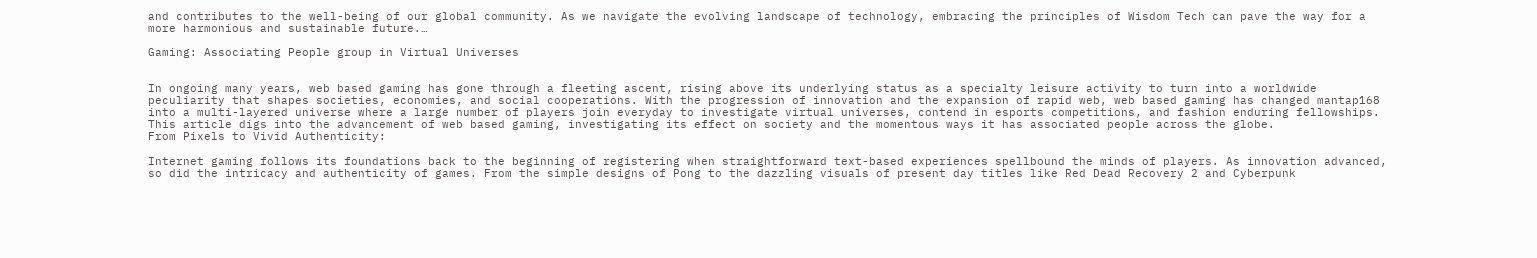and contributes to the well-being of our global community. As we navigate the evolving landscape of technology, embracing the principles of Wisdom Tech can pave the way for a more harmonious and sustainable future.…

Gaming: Associating People group in Virtual Universes


In ongoing many years, web based gaming has gone through a fleeting ascent, rising above its underlying status as a specialty leisure activity to turn into a worldwide peculiarity that shapes societies, economies, and social cooperations. With the progression of innovation and the expansion of rapid web, web based gaming has changed mantap168 into a multi-layered universe where a large number of players join everyday to investigate virtual universes, contend in esports competitions, and fashion enduring fellowships. This article digs into the advancement of web based gaming, investigating its effect on society and the momentous ways it has associated people across the globe.
From Pixels to Vivid Authenticity:

Internet gaming follows its foundations back to the beginning of registering when straightforward text-based experiences spellbound the minds of players. As innovation advanced, so did the intricacy and authenticity of games. From the simple designs of Pong to the dazzling visuals of present day titles like Red Dead Recovery 2 and Cyberpunk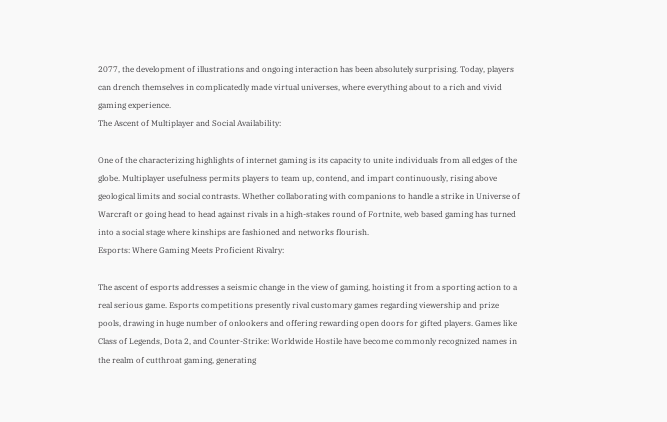2077, the development of illustrations and ongoing interaction has been absolutely surprising. Today, players can drench themselves in complicatedly made virtual universes, where everything about to a rich and vivid gaming experience.
The Ascent of Multiplayer and Social Availability:

One of the characterizing highlights of internet gaming is its capacity to unite individuals from all edges of the globe. Multiplayer usefulness permits players to team up, contend, and impart continuously, rising above geological limits and social contrasts. Whether collaborating with companions to handle a strike in Universe of Warcraft or going head to head against rivals in a high-stakes round of Fortnite, web based gaming has turned into a social stage where kinships are fashioned and networks flourish.
Esports: Where Gaming Meets Proficient Rivalry:

The ascent of esports addresses a seismic change in the view of gaming, hoisting it from a sporting action to a real serious game. Esports competitions presently rival customary games regarding viewership and prize pools, drawing in huge number of onlookers and offering rewarding open doors for gifted players. Games like Class of Legends, Dota 2, and Counter-Strike: Worldwide Hostile have become commonly recognized names in the realm of cutthroat gaming, generating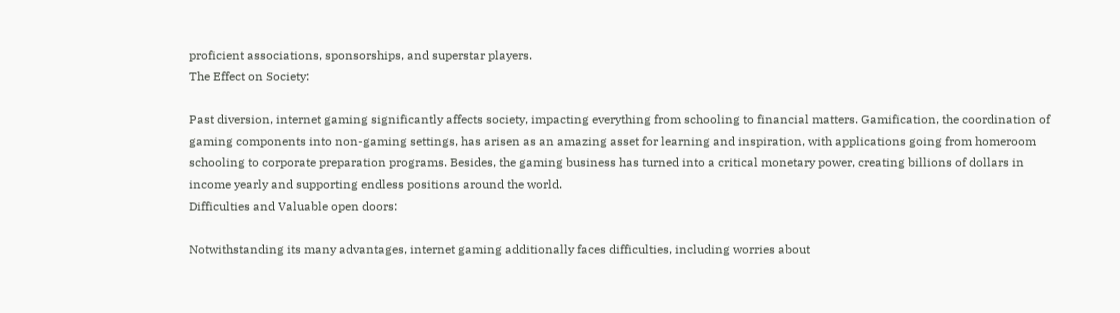proficient associations, sponsorships, and superstar players.
The Effect on Society:

Past diversion, internet gaming significantly affects society, impacting everything from schooling to financial matters. Gamification, the coordination of gaming components into non-gaming settings, has arisen as an amazing asset for learning and inspiration, with applications going from homeroom schooling to corporate preparation programs. Besides, the gaming business has turned into a critical monetary power, creating billions of dollars in income yearly and supporting endless positions around the world.
Difficulties and Valuable open doors:

Notwithstanding its many advantages, internet gaming additionally faces difficulties, including worries about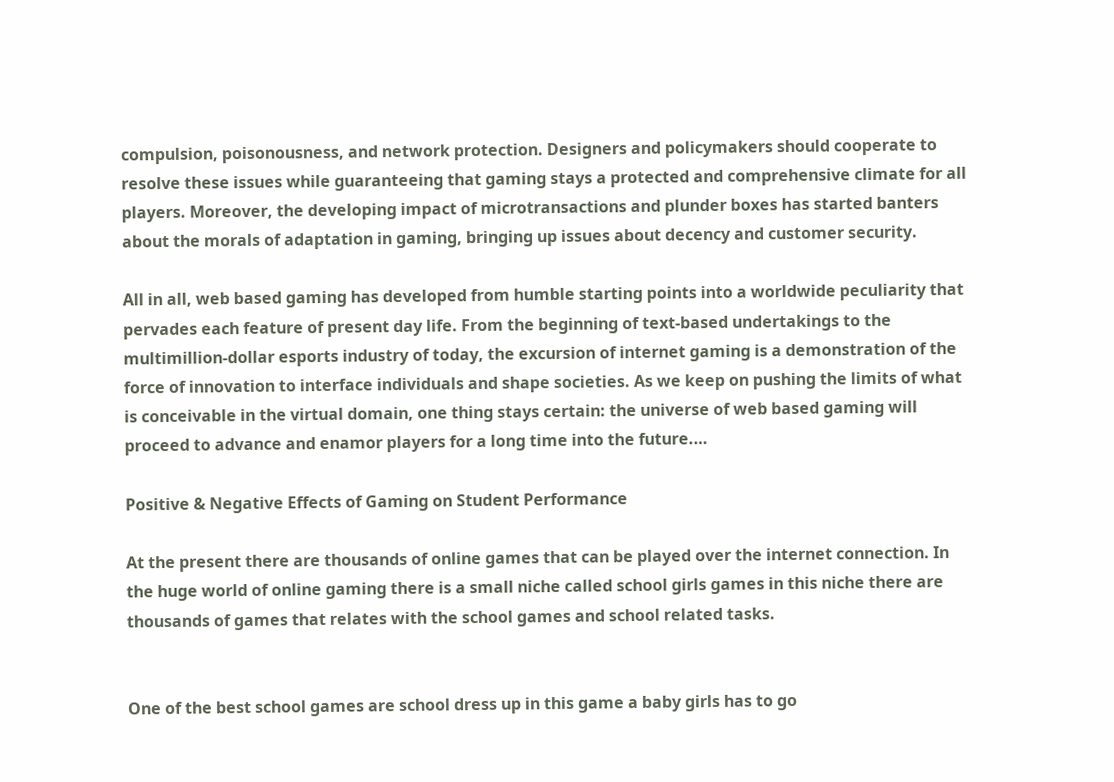compulsion, poisonousness, and network protection. Designers and policymakers should cooperate to resolve these issues while guaranteeing that gaming stays a protected and comprehensive climate for all players. Moreover, the developing impact of microtransactions and plunder boxes has started banters about the morals of adaptation in gaming, bringing up issues about decency and customer security.

All in all, web based gaming has developed from humble starting points into a worldwide peculiarity that pervades each feature of present day life. From the beginning of text-based undertakings to the multimillion-dollar esports industry of today, the excursion of internet gaming is a demonstration of the force of innovation to interface individuals and shape societies. As we keep on pushing the limits of what is conceivable in the virtual domain, one thing stays certain: the universe of web based gaming will proceed to advance and enamor players for a long time into the future.…

Positive & Negative Effects of Gaming on Student Performance

At the present there are thousands of online games that can be played over the internet connection. In the huge world of online gaming there is a small niche called school girls games in this niche there are thousands of games that relates with the school games and school related tasks.


One of the best school games are school dress up in this game a baby girls has to go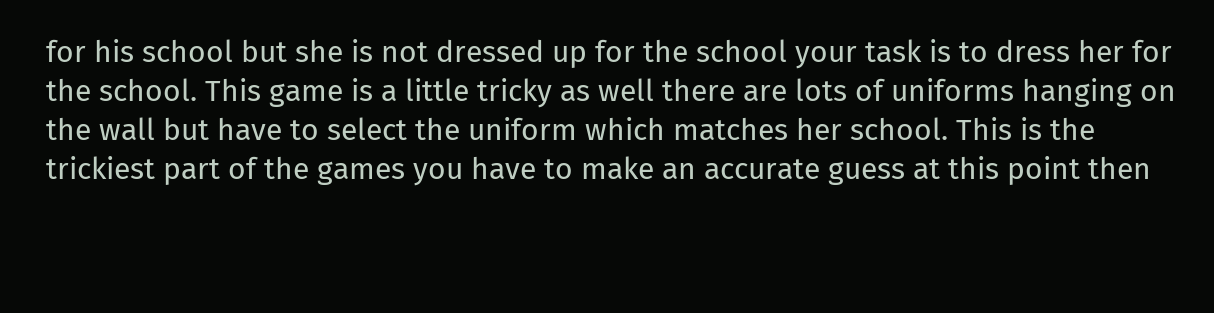for his school but she is not dressed up for the school your task is to dress her for the school. This game is a little tricky as well there are lots of uniforms hanging on the wall but have to select the uniform which matches her school. This is the trickiest part of the games you have to make an accurate guess at this point then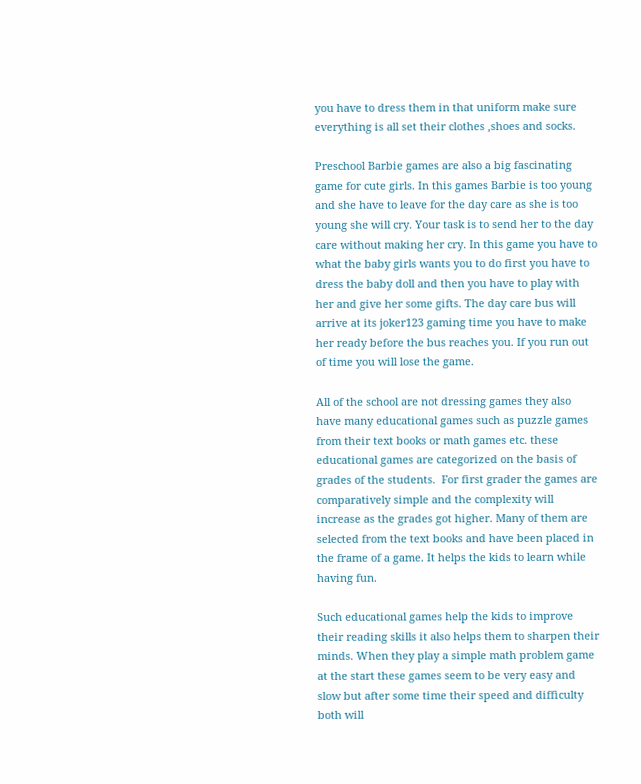you have to dress them in that uniform make sure everything is all set their clothes ,shoes and socks.

Preschool Barbie games are also a big fascinating game for cute girls. In this games Barbie is too young and she have to leave for the day care as she is too young she will cry. Your task is to send her to the day care without making her cry. In this game you have to what the baby girls wants you to do first you have to dress the baby doll and then you have to play with her and give her some gifts. The day care bus will arrive at its joker123 gaming time you have to make her ready before the bus reaches you. If you run out of time you will lose the game.

All of the school are not dressing games they also have many educational games such as puzzle games from their text books or math games etc. these educational games are categorized on the basis of grades of the students.  For first grader the games are comparatively simple and the complexity will increase as the grades got higher. Many of them are selected from the text books and have been placed in the frame of a game. It helps the kids to learn while having fun.

Such educational games help the kids to improve their reading skills it also helps them to sharpen their minds. When they play a simple math problem game at the start these games seem to be very easy and slow but after some time their speed and difficulty both will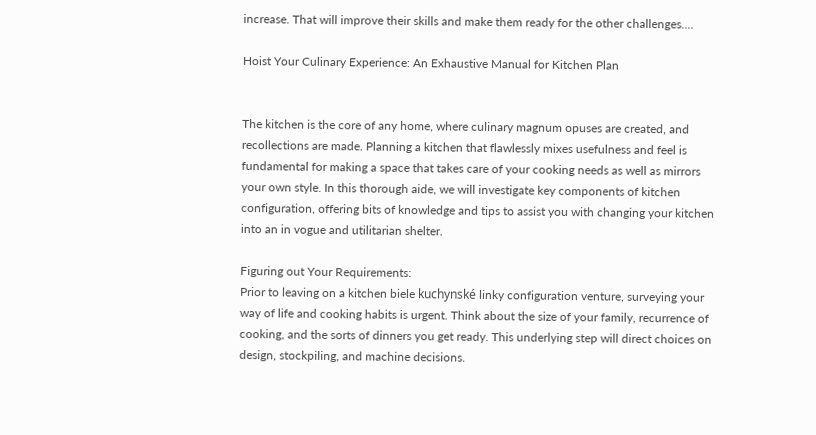increase. That will improve their skills and make them ready for the other challenges.…

Hoist Your Culinary Experience: An Exhaustive Manual for Kitchen Plan


The kitchen is the core of any home, where culinary magnum opuses are created, and recollections are made. Planning a kitchen that flawlessly mixes usefulness and feel is fundamental for making a space that takes care of your cooking needs as well as mirrors your own style. In this thorough aide, we will investigate key components of kitchen configuration, offering bits of knowledge and tips to assist you with changing your kitchen into an in vogue and utilitarian shelter.

Figuring out Your Requirements:
Prior to leaving on a kitchen biele kuchynské linky configuration venture, surveying your way of life and cooking habits is urgent. Think about the size of your family, recurrence of cooking, and the sorts of dinners you get ready. This underlying step will direct choices on design, stockpiling, and machine decisions.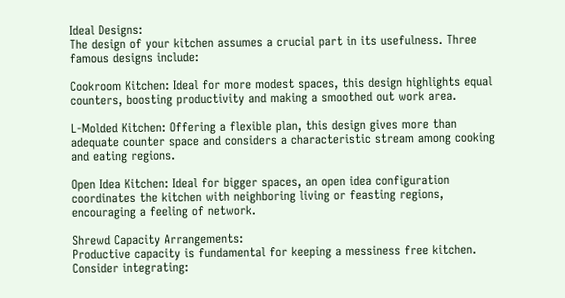Ideal Designs:
The design of your kitchen assumes a crucial part in its usefulness. Three famous designs include:

Cookroom Kitchen: Ideal for more modest spaces, this design highlights equal counters, boosting productivity and making a smoothed out work area.

L-Molded Kitchen: Offering a flexible plan, this design gives more than adequate counter space and considers a characteristic stream among cooking and eating regions.

Open Idea Kitchen: Ideal for bigger spaces, an open idea configuration coordinates the kitchen with neighboring living or feasting regions, encouraging a feeling of network.

Shrewd Capacity Arrangements:
Productive capacity is fundamental for keeping a messiness free kitchen. Consider integrating: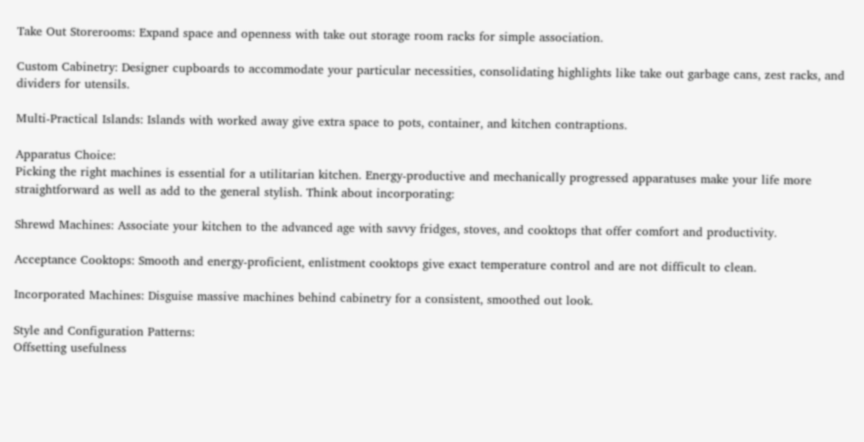Take Out Storerooms: Expand space and openness with take out storage room racks for simple association.

Custom Cabinetry: Designer cupboards to accommodate your particular necessities, consolidating highlights like take out garbage cans, zest racks, and dividers for utensils.

Multi-Practical Islands: Islands with worked away give extra space to pots, container, and kitchen contraptions.

Apparatus Choice:
Picking the right machines is essential for a utilitarian kitchen. Energy-productive and mechanically progressed apparatuses make your life more straightforward as well as add to the general stylish. Think about incorporating:

Shrewd Machines: Associate your kitchen to the advanced age with savvy fridges, stoves, and cooktops that offer comfort and productivity.

Acceptance Cooktops: Smooth and energy-proficient, enlistment cooktops give exact temperature control and are not difficult to clean.

Incorporated Machines: Disguise massive machines behind cabinetry for a consistent, smoothed out look.

Style and Configuration Patterns:
Offsetting usefulness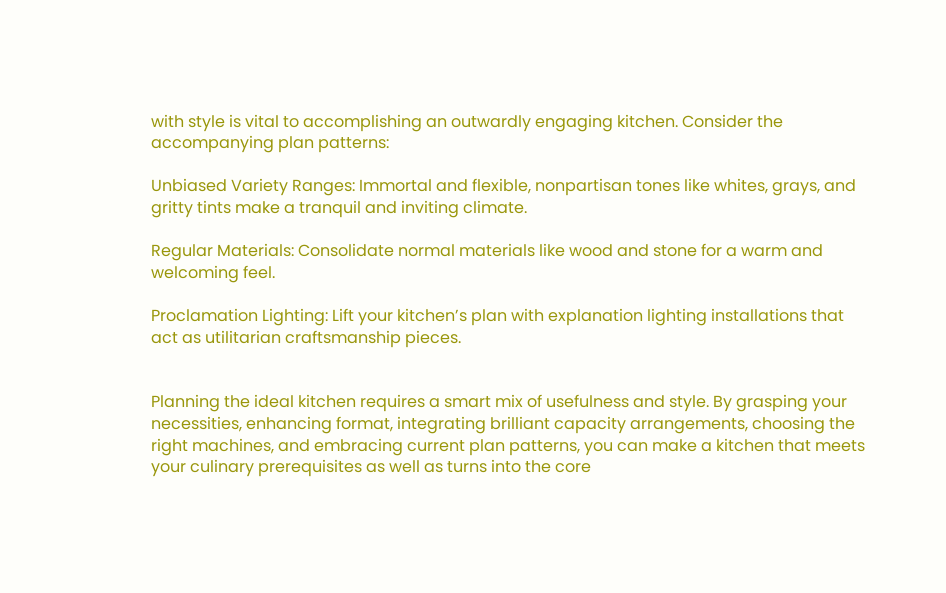with style is vital to accomplishing an outwardly engaging kitchen. Consider the accompanying plan patterns:

Unbiased Variety Ranges: Immortal and flexible, nonpartisan tones like whites, grays, and gritty tints make a tranquil and inviting climate.

Regular Materials: Consolidate normal materials like wood and stone for a warm and welcoming feel.

Proclamation Lighting: Lift your kitchen’s plan with explanation lighting installations that act as utilitarian craftsmanship pieces.


Planning the ideal kitchen requires a smart mix of usefulness and style. By grasping your necessities, enhancing format, integrating brilliant capacity arrangements, choosing the right machines, and embracing current plan patterns, you can make a kitchen that meets your culinary prerequisites as well as turns into the core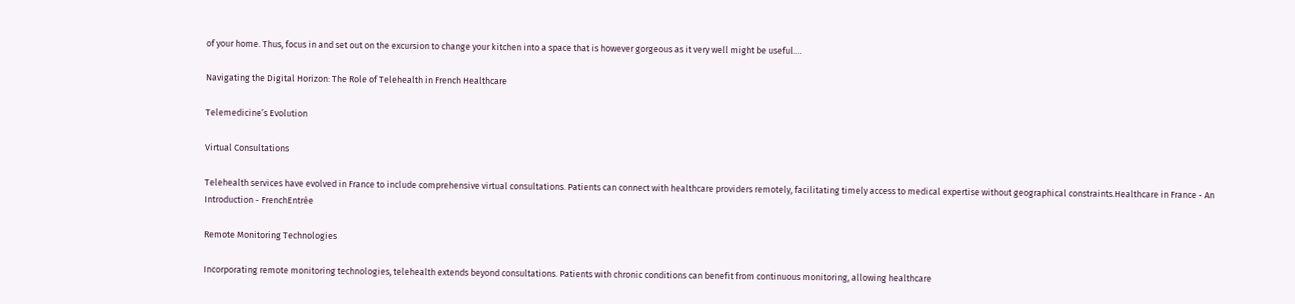of your home. Thus, focus in and set out on the excursion to change your kitchen into a space that is however gorgeous as it very well might be useful.…

Navigating the Digital Horizon: The Role of Telehealth in French Healthcare

Telemedicine’s Evolution

Virtual Consultations

Telehealth services have evolved in France to include comprehensive virtual consultations. Patients can connect with healthcare providers remotely, facilitating timely access to medical expertise without geographical constraints.Healthcare in France - An Introduction - FrenchEntrée

Remote Monitoring Technologies

Incorporating remote monitoring technologies, telehealth extends beyond consultations. Patients with chronic conditions can benefit from continuous monitoring, allowing healthcare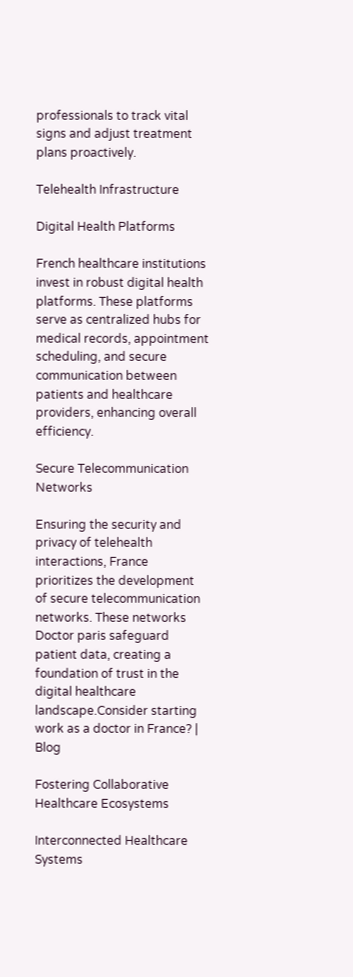professionals to track vital signs and adjust treatment plans proactively.

Telehealth Infrastructure

Digital Health Platforms

French healthcare institutions invest in robust digital health platforms. These platforms serve as centralized hubs for medical records, appointment scheduling, and secure communication between patients and healthcare providers, enhancing overall efficiency.

Secure Telecommunication Networks

Ensuring the security and privacy of telehealth interactions, France prioritizes the development of secure telecommunication networks. These networks Doctor paris safeguard patient data, creating a foundation of trust in the digital healthcare landscape.Consider starting work as a doctor in France? | Blog

Fostering Collaborative Healthcare Ecosystems

Interconnected Healthcare Systems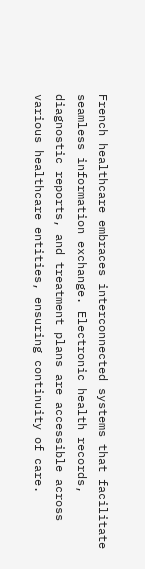French healthcare embraces interconnected systems that facilitate seamless information exchange. Electronic health records, diagnostic reports, and treatment plans are accessible across various healthcare entities, ensuring continuity of care.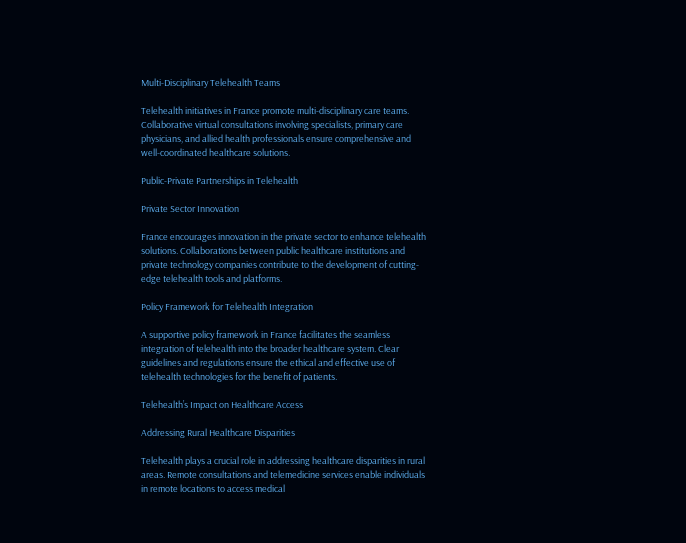Multi-Disciplinary Telehealth Teams

Telehealth initiatives in France promote multi-disciplinary care teams. Collaborative virtual consultations involving specialists, primary care physicians, and allied health professionals ensure comprehensive and well-coordinated healthcare solutions.

Public-Private Partnerships in Telehealth

Private Sector Innovation

France encourages innovation in the private sector to enhance telehealth solutions. Collaborations between public healthcare institutions and private technology companies contribute to the development of cutting-edge telehealth tools and platforms.

Policy Framework for Telehealth Integration

A supportive policy framework in France facilitates the seamless integration of telehealth into the broader healthcare system. Clear guidelines and regulations ensure the ethical and effective use of telehealth technologies for the benefit of patients.

Telehealth’s Impact on Healthcare Access

Addressing Rural Healthcare Disparities

Telehealth plays a crucial role in addressing healthcare disparities in rural areas. Remote consultations and telemedicine services enable individuals in remote locations to access medical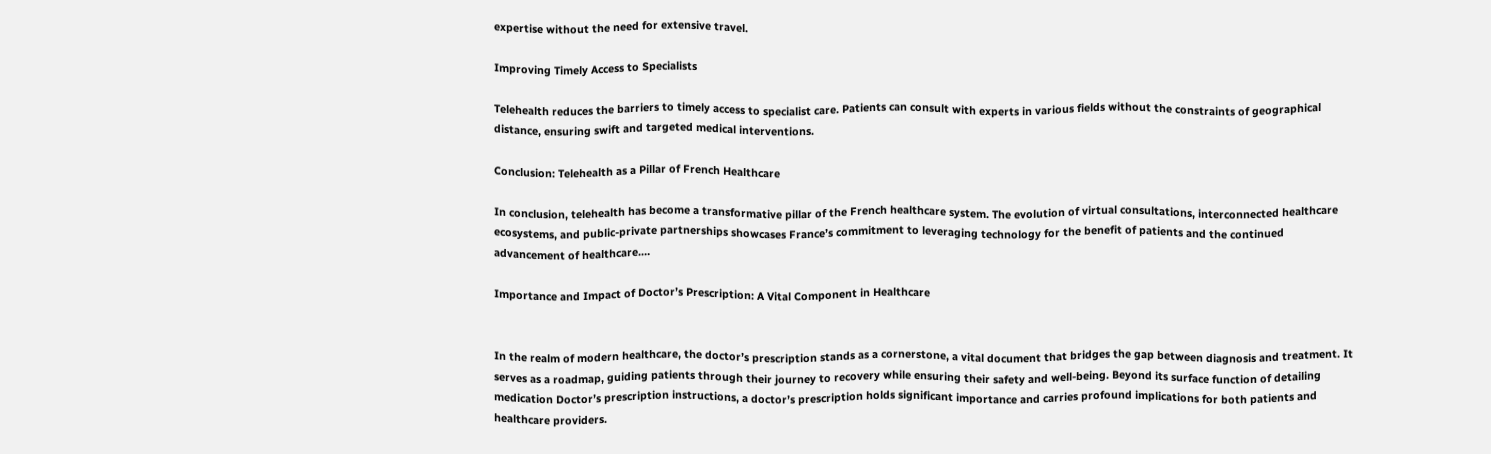expertise without the need for extensive travel.

Improving Timely Access to Specialists

Telehealth reduces the barriers to timely access to specialist care. Patients can consult with experts in various fields without the constraints of geographical distance, ensuring swift and targeted medical interventions.

Conclusion: Telehealth as a Pillar of French Healthcare

In conclusion, telehealth has become a transformative pillar of the French healthcare system. The evolution of virtual consultations, interconnected healthcare ecosystems, and public-private partnerships showcases France’s commitment to leveraging technology for the benefit of patients and the continued advancement of healthcare.…

Importance and Impact of Doctor’s Prescription: A Vital Component in Healthcare


In the realm of modern healthcare, the doctor’s prescription stands as a cornerstone, a vital document that bridges the gap between diagnosis and treatment. It serves as a roadmap, guiding patients through their journey to recovery while ensuring their safety and well-being. Beyond its surface function of detailing medication Doctor’s prescription instructions, a doctor’s prescription holds significant importance and carries profound implications for both patients and healthcare providers.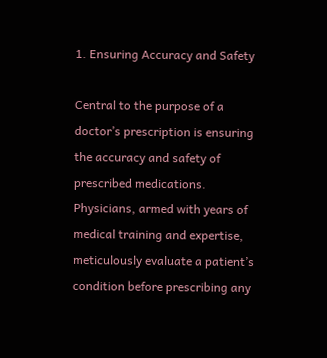1. Ensuring Accuracy and Safety

Central to the purpose of a doctor’s prescription is ensuring the accuracy and safety of prescribed medications. Physicians, armed with years of medical training and expertise, meticulously evaluate a patient’s condition before prescribing any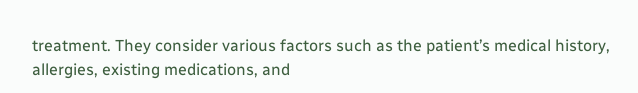treatment. They consider various factors such as the patient’s medical history, allergies, existing medications, and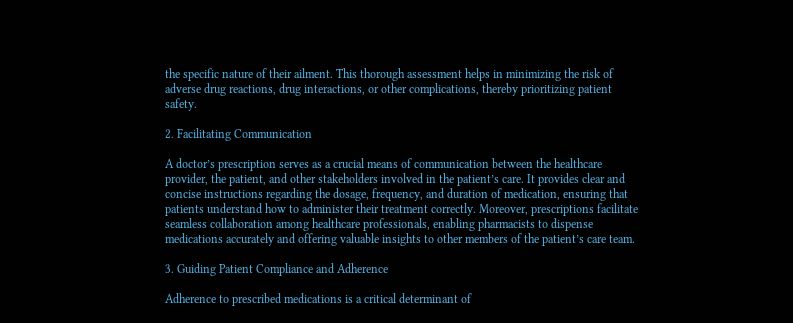the specific nature of their ailment. This thorough assessment helps in minimizing the risk of adverse drug reactions, drug interactions, or other complications, thereby prioritizing patient safety.

2. Facilitating Communication

A doctor’s prescription serves as a crucial means of communication between the healthcare provider, the patient, and other stakeholders involved in the patient’s care. It provides clear and concise instructions regarding the dosage, frequency, and duration of medication, ensuring that patients understand how to administer their treatment correctly. Moreover, prescriptions facilitate seamless collaboration among healthcare professionals, enabling pharmacists to dispense medications accurately and offering valuable insights to other members of the patient’s care team.

3. Guiding Patient Compliance and Adherence

Adherence to prescribed medications is a critical determinant of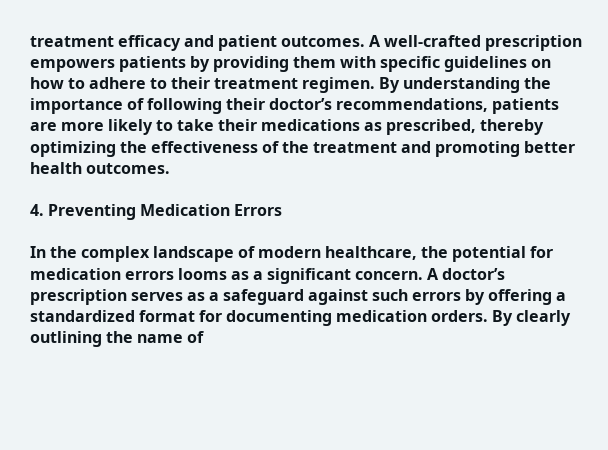treatment efficacy and patient outcomes. A well-crafted prescription empowers patients by providing them with specific guidelines on how to adhere to their treatment regimen. By understanding the importance of following their doctor’s recommendations, patients are more likely to take their medications as prescribed, thereby optimizing the effectiveness of the treatment and promoting better health outcomes.

4. Preventing Medication Errors

In the complex landscape of modern healthcare, the potential for medication errors looms as a significant concern. A doctor’s prescription serves as a safeguard against such errors by offering a standardized format for documenting medication orders. By clearly outlining the name of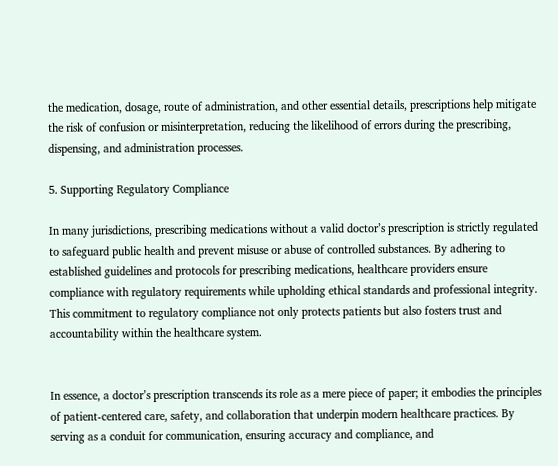the medication, dosage, route of administration, and other essential details, prescriptions help mitigate the risk of confusion or misinterpretation, reducing the likelihood of errors during the prescribing, dispensing, and administration processes.

5. Supporting Regulatory Compliance

In many jurisdictions, prescribing medications without a valid doctor’s prescription is strictly regulated to safeguard public health and prevent misuse or abuse of controlled substances. By adhering to established guidelines and protocols for prescribing medications, healthcare providers ensure compliance with regulatory requirements while upholding ethical standards and professional integrity. This commitment to regulatory compliance not only protects patients but also fosters trust and accountability within the healthcare system.


In essence, a doctor’s prescription transcends its role as a mere piece of paper; it embodies the principles of patient-centered care, safety, and collaboration that underpin modern healthcare practices. By serving as a conduit for communication, ensuring accuracy and compliance, and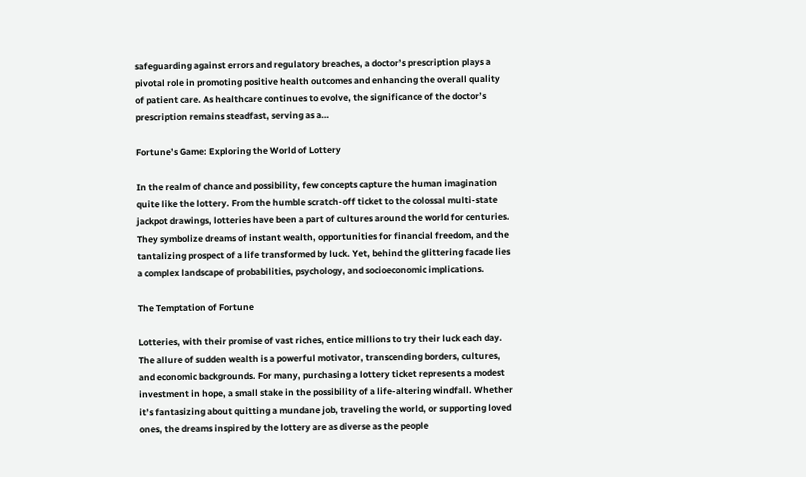safeguarding against errors and regulatory breaches, a doctor’s prescription plays a pivotal role in promoting positive health outcomes and enhancing the overall quality of patient care. As healthcare continues to evolve, the significance of the doctor’s prescription remains steadfast, serving as a…

Fortune’s Game: Exploring the World of Lottery

In the realm of chance and possibility, few concepts capture the human imagination quite like the lottery. From the humble scratch-off ticket to the colossal multi-state jackpot drawings, lotteries have been a part of cultures around the world for centuries. They symbolize dreams of instant wealth, opportunities for financial freedom, and the tantalizing prospect of a life transformed by luck. Yet, behind the glittering facade lies a complex landscape of probabilities, psychology, and socioeconomic implications.

The Temptation of Fortune

Lotteries, with their promise of vast riches, entice millions to try their luck each day. The allure of sudden wealth is a powerful motivator, transcending borders, cultures, and economic backgrounds. For many, purchasing a lottery ticket represents a modest investment in hope, a small stake in the possibility of a life-altering windfall. Whether it’s fantasizing about quitting a mundane job, traveling the world, or supporting loved ones, the dreams inspired by the lottery are as diverse as the people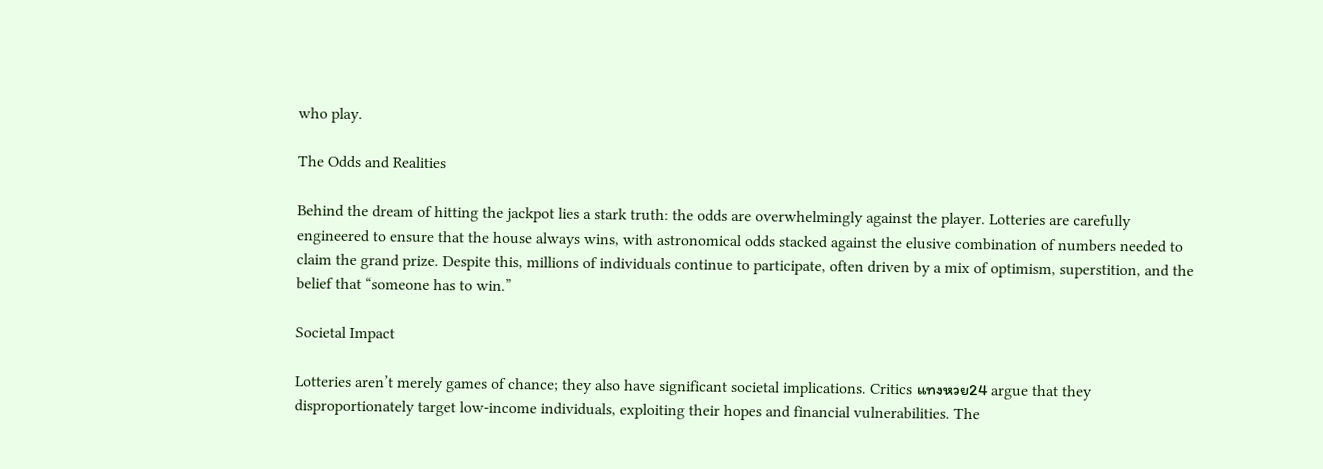who play.

The Odds and Realities

Behind the dream of hitting the jackpot lies a stark truth: the odds are overwhelmingly against the player. Lotteries are carefully engineered to ensure that the house always wins, with astronomical odds stacked against the elusive combination of numbers needed to claim the grand prize. Despite this, millions of individuals continue to participate, often driven by a mix of optimism, superstition, and the belief that “someone has to win.”

Societal Impact

Lotteries aren’t merely games of chance; they also have significant societal implications. Critics แทงหวย24 argue that they disproportionately target low-income individuals, exploiting their hopes and financial vulnerabilities. The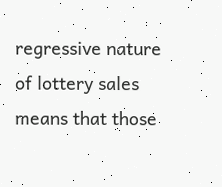regressive nature of lottery sales means that those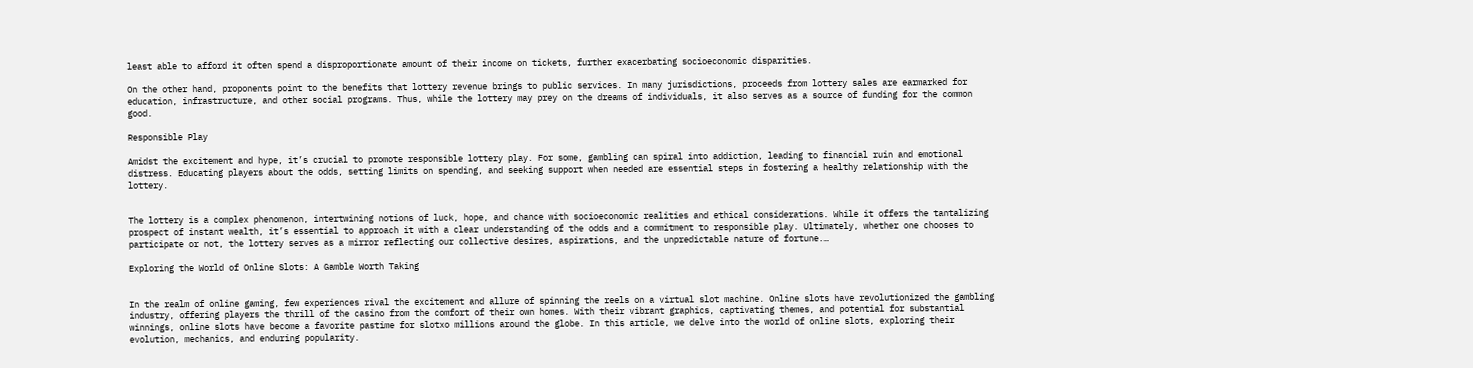least able to afford it often spend a disproportionate amount of their income on tickets, further exacerbating socioeconomic disparities.

On the other hand, proponents point to the benefits that lottery revenue brings to public services. In many jurisdictions, proceeds from lottery sales are earmarked for education, infrastructure, and other social programs. Thus, while the lottery may prey on the dreams of individuals, it also serves as a source of funding for the common good.

Responsible Play

Amidst the excitement and hype, it’s crucial to promote responsible lottery play. For some, gambling can spiral into addiction, leading to financial ruin and emotional distress. Educating players about the odds, setting limits on spending, and seeking support when needed are essential steps in fostering a healthy relationship with the lottery.


The lottery is a complex phenomenon, intertwining notions of luck, hope, and chance with socioeconomic realities and ethical considerations. While it offers the tantalizing prospect of instant wealth, it’s essential to approach it with a clear understanding of the odds and a commitment to responsible play. Ultimately, whether one chooses to participate or not, the lottery serves as a mirror reflecting our collective desires, aspirations, and the unpredictable nature of fortune.…

Exploring the World of Online Slots: A Gamble Worth Taking


In the realm of online gaming, few experiences rival the excitement and allure of spinning the reels on a virtual slot machine. Online slots have revolutionized the gambling industry, offering players the thrill of the casino from the comfort of their own homes. With their vibrant graphics, captivating themes, and potential for substantial winnings, online slots have become a favorite pastime for slotxo millions around the globe. In this article, we delve into the world of online slots, exploring their evolution, mechanics, and enduring popularity.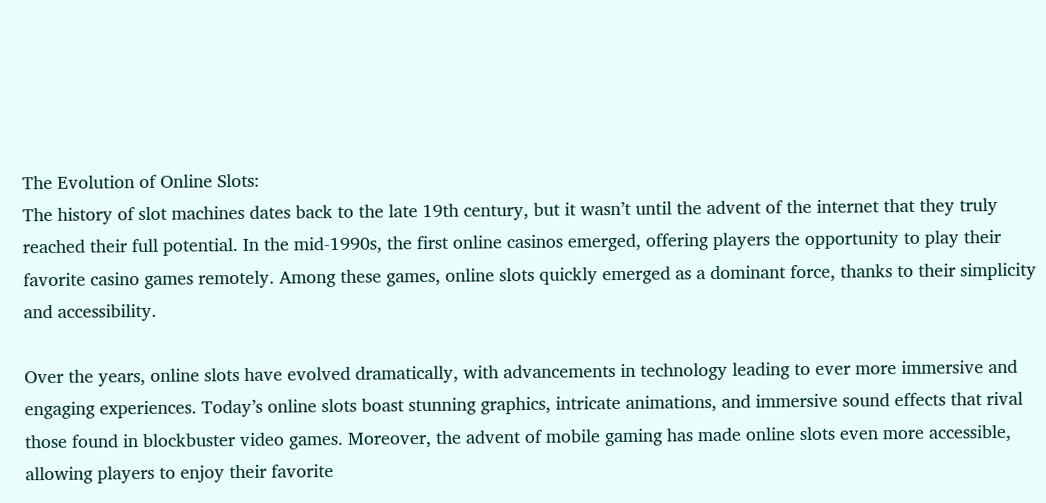The Evolution of Online Slots:
The history of slot machines dates back to the late 19th century, but it wasn’t until the advent of the internet that they truly reached their full potential. In the mid-1990s, the first online casinos emerged, offering players the opportunity to play their favorite casino games remotely. Among these games, online slots quickly emerged as a dominant force, thanks to their simplicity and accessibility.

Over the years, online slots have evolved dramatically, with advancements in technology leading to ever more immersive and engaging experiences. Today’s online slots boast stunning graphics, intricate animations, and immersive sound effects that rival those found in blockbuster video games. Moreover, the advent of mobile gaming has made online slots even more accessible, allowing players to enjoy their favorite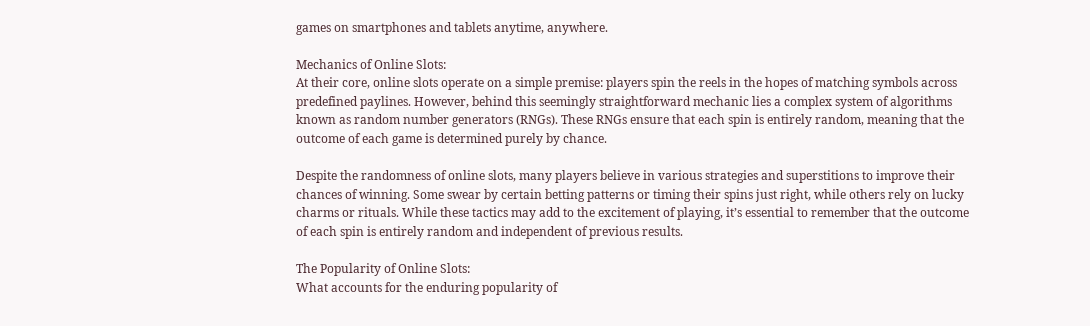games on smartphones and tablets anytime, anywhere.

Mechanics of Online Slots:
At their core, online slots operate on a simple premise: players spin the reels in the hopes of matching symbols across predefined paylines. However, behind this seemingly straightforward mechanic lies a complex system of algorithms known as random number generators (RNGs). These RNGs ensure that each spin is entirely random, meaning that the outcome of each game is determined purely by chance.

Despite the randomness of online slots, many players believe in various strategies and superstitions to improve their chances of winning. Some swear by certain betting patterns or timing their spins just right, while others rely on lucky charms or rituals. While these tactics may add to the excitement of playing, it’s essential to remember that the outcome of each spin is entirely random and independent of previous results.

The Popularity of Online Slots:
What accounts for the enduring popularity of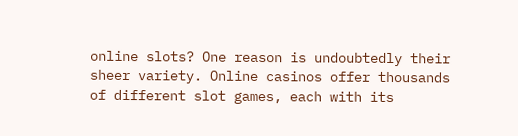online slots? One reason is undoubtedly their sheer variety. Online casinos offer thousands of different slot games, each with its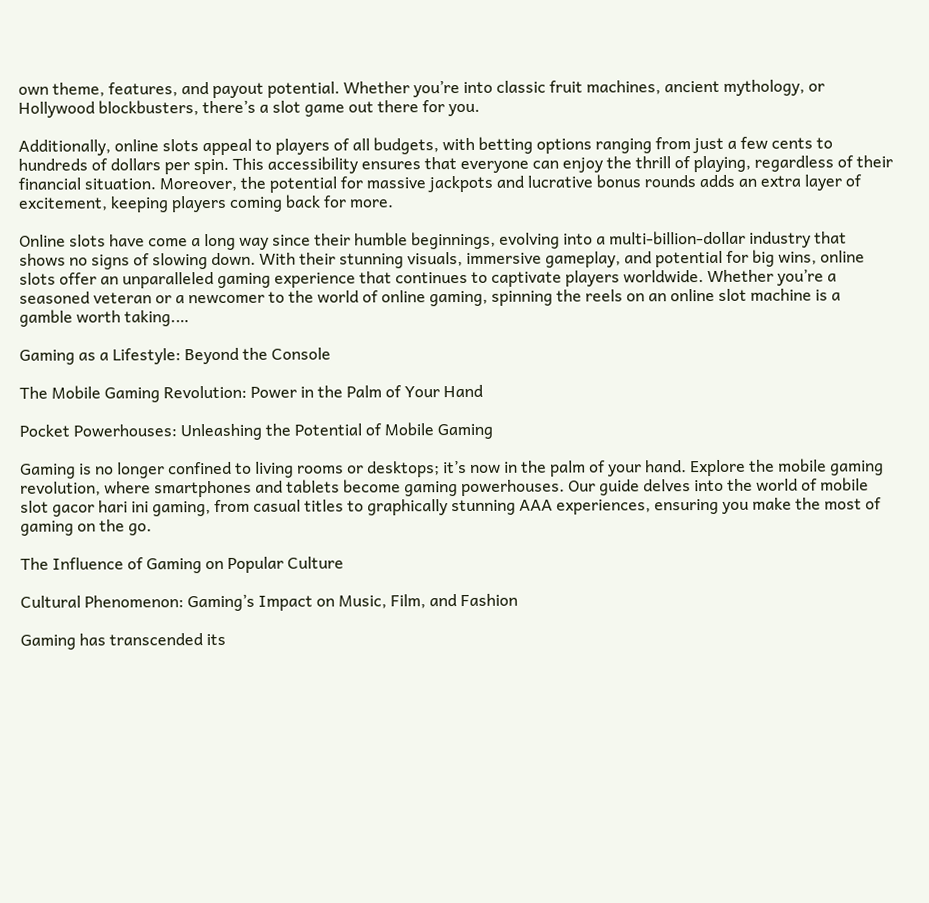own theme, features, and payout potential. Whether you’re into classic fruit machines, ancient mythology, or Hollywood blockbusters, there’s a slot game out there for you.

Additionally, online slots appeal to players of all budgets, with betting options ranging from just a few cents to hundreds of dollars per spin. This accessibility ensures that everyone can enjoy the thrill of playing, regardless of their financial situation. Moreover, the potential for massive jackpots and lucrative bonus rounds adds an extra layer of excitement, keeping players coming back for more.

Online slots have come a long way since their humble beginnings, evolving into a multi-billion-dollar industry that shows no signs of slowing down. With their stunning visuals, immersive gameplay, and potential for big wins, online slots offer an unparalleled gaming experience that continues to captivate players worldwide. Whether you’re a seasoned veteran or a newcomer to the world of online gaming, spinning the reels on an online slot machine is a gamble worth taking.…

Gaming as a Lifestyle: Beyond the Console

The Mobile Gaming Revolution: Power in the Palm of Your Hand

Pocket Powerhouses: Unleashing the Potential of Mobile Gaming

Gaming is no longer confined to living rooms or desktops; it’s now in the palm of your hand. Explore the mobile gaming revolution, where smartphones and tablets become gaming powerhouses. Our guide delves into the world of mobile slot gacor hari ini gaming, from casual titles to graphically stunning AAA experiences, ensuring you make the most of gaming on the go.

The Influence of Gaming on Popular Culture

Cultural Phenomenon: Gaming’s Impact on Music, Film, and Fashion

Gaming has transcended its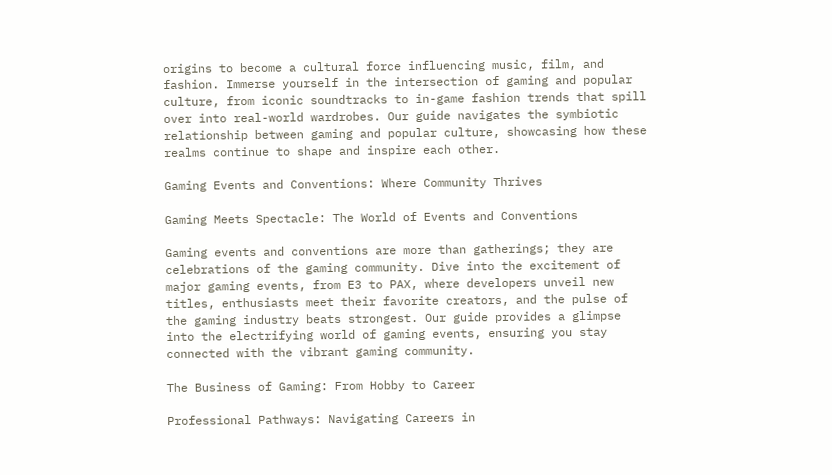origins to become a cultural force influencing music, film, and fashion. Immerse yourself in the intersection of gaming and popular culture, from iconic soundtracks to in-game fashion trends that spill over into real-world wardrobes. Our guide navigates the symbiotic relationship between gaming and popular culture, showcasing how these realms continue to shape and inspire each other.

Gaming Events and Conventions: Where Community Thrives

Gaming Meets Spectacle: The World of Events and Conventions

Gaming events and conventions are more than gatherings; they are celebrations of the gaming community. Dive into the excitement of major gaming events, from E3 to PAX, where developers unveil new titles, enthusiasts meet their favorite creators, and the pulse of the gaming industry beats strongest. Our guide provides a glimpse into the electrifying world of gaming events, ensuring you stay connected with the vibrant gaming community.

The Business of Gaming: From Hobby to Career

Professional Pathways: Navigating Careers in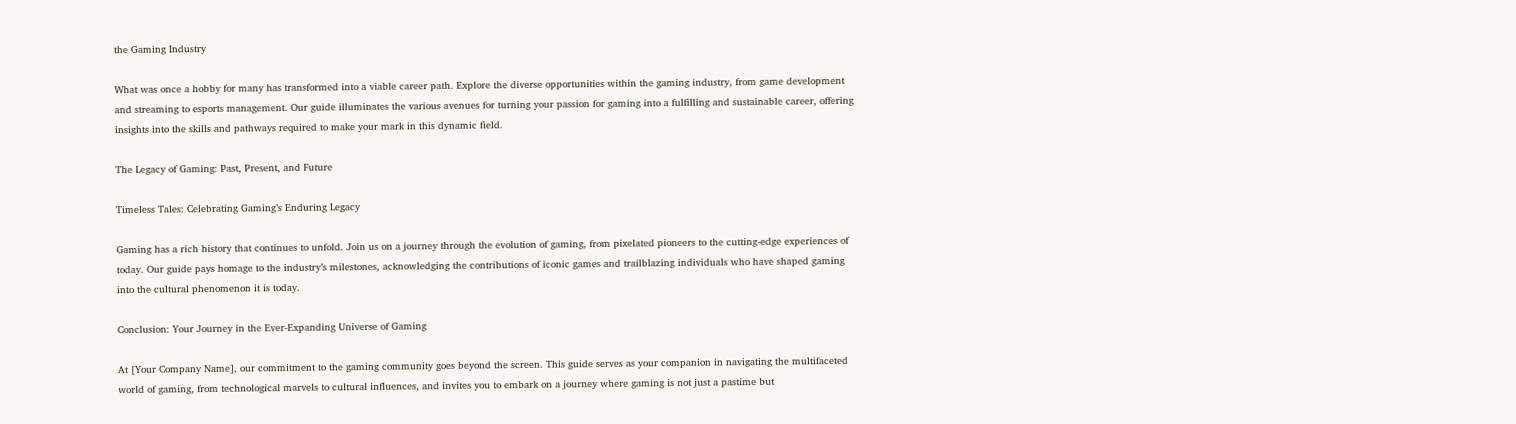the Gaming Industry

What was once a hobby for many has transformed into a viable career path. Explore the diverse opportunities within the gaming industry, from game development and streaming to esports management. Our guide illuminates the various avenues for turning your passion for gaming into a fulfilling and sustainable career, offering insights into the skills and pathways required to make your mark in this dynamic field.

The Legacy of Gaming: Past, Present, and Future

Timeless Tales: Celebrating Gaming’s Enduring Legacy

Gaming has a rich history that continues to unfold. Join us on a journey through the evolution of gaming, from pixelated pioneers to the cutting-edge experiences of today. Our guide pays homage to the industry’s milestones, acknowledging the contributions of iconic games and trailblazing individuals who have shaped gaming into the cultural phenomenon it is today.

Conclusion: Your Journey in the Ever-Expanding Universe of Gaming

At [Your Company Name], our commitment to the gaming community goes beyond the screen. This guide serves as your companion in navigating the multifaceted world of gaming, from technological marvels to cultural influences, and invites you to embark on a journey where gaming is not just a pastime but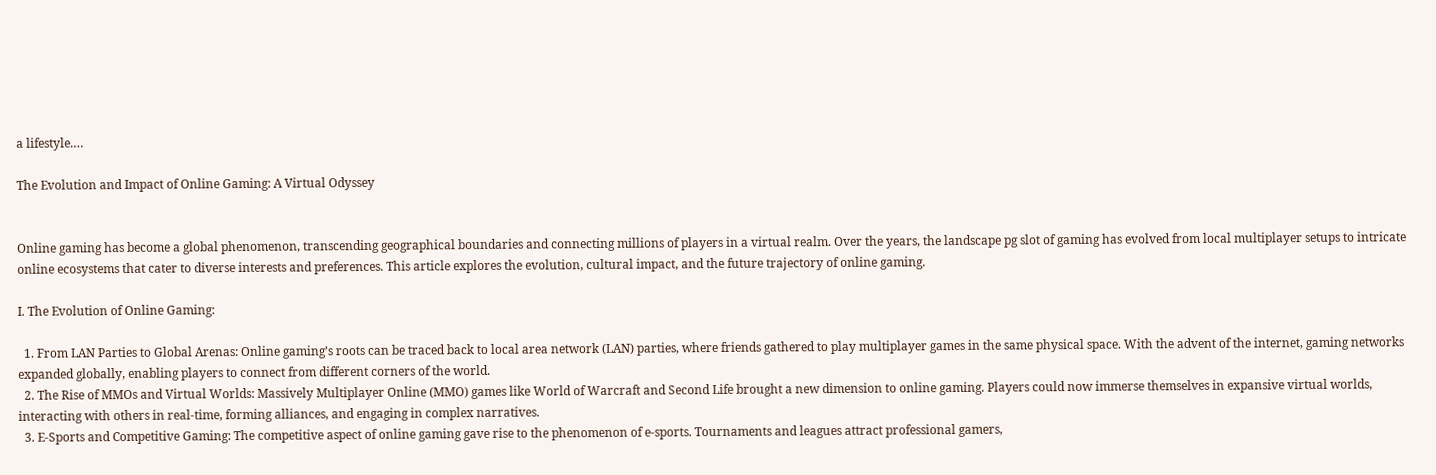a lifestyle.…

The Evolution and Impact of Online Gaming: A Virtual Odyssey


Online gaming has become a global phenomenon, transcending geographical boundaries and connecting millions of players in a virtual realm. Over the years, the landscape pg slot of gaming has evolved from local multiplayer setups to intricate online ecosystems that cater to diverse interests and preferences. This article explores the evolution, cultural impact, and the future trajectory of online gaming.

I. The Evolution of Online Gaming:

  1. From LAN Parties to Global Arenas: Online gaming’s roots can be traced back to local area network (LAN) parties, where friends gathered to play multiplayer games in the same physical space. With the advent of the internet, gaming networks expanded globally, enabling players to connect from different corners of the world.
  2. The Rise of MMOs and Virtual Worlds: Massively Multiplayer Online (MMO) games like World of Warcraft and Second Life brought a new dimension to online gaming. Players could now immerse themselves in expansive virtual worlds, interacting with others in real-time, forming alliances, and engaging in complex narratives.
  3. E-Sports and Competitive Gaming: The competitive aspect of online gaming gave rise to the phenomenon of e-sports. Tournaments and leagues attract professional gamers,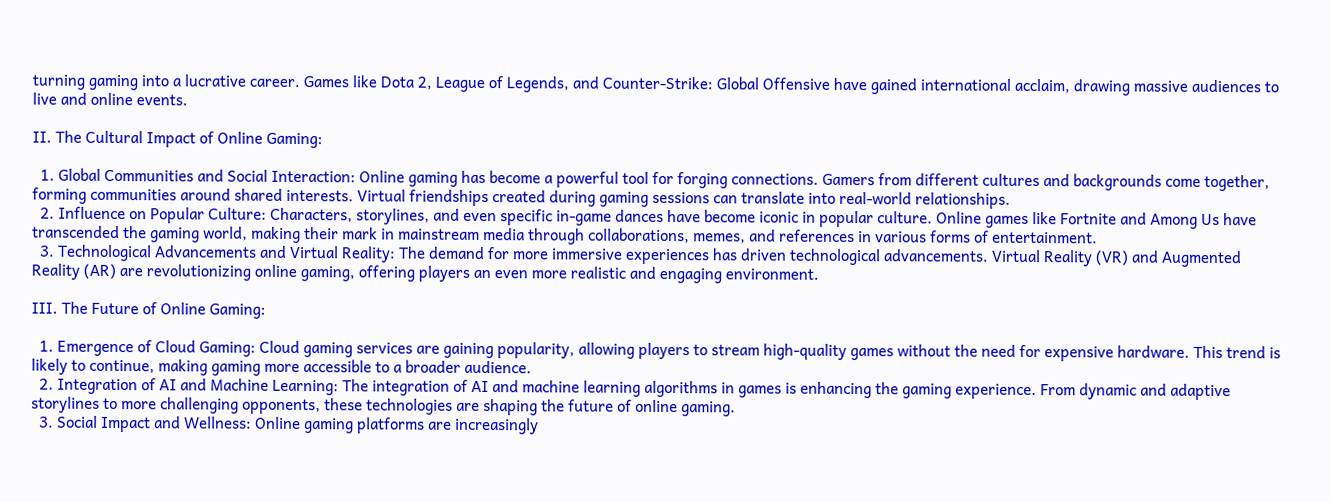turning gaming into a lucrative career. Games like Dota 2, League of Legends, and Counter-Strike: Global Offensive have gained international acclaim, drawing massive audiences to live and online events.

II. The Cultural Impact of Online Gaming:

  1. Global Communities and Social Interaction: Online gaming has become a powerful tool for forging connections. Gamers from different cultures and backgrounds come together, forming communities around shared interests. Virtual friendships created during gaming sessions can translate into real-world relationships.
  2. Influence on Popular Culture: Characters, storylines, and even specific in-game dances have become iconic in popular culture. Online games like Fortnite and Among Us have transcended the gaming world, making their mark in mainstream media through collaborations, memes, and references in various forms of entertainment.
  3. Technological Advancements and Virtual Reality: The demand for more immersive experiences has driven technological advancements. Virtual Reality (VR) and Augmented Reality (AR) are revolutionizing online gaming, offering players an even more realistic and engaging environment.

III. The Future of Online Gaming:

  1. Emergence of Cloud Gaming: Cloud gaming services are gaining popularity, allowing players to stream high-quality games without the need for expensive hardware. This trend is likely to continue, making gaming more accessible to a broader audience.
  2. Integration of AI and Machine Learning: The integration of AI and machine learning algorithms in games is enhancing the gaming experience. From dynamic and adaptive storylines to more challenging opponents, these technologies are shaping the future of online gaming.
  3. Social Impact and Wellness: Online gaming platforms are increasingly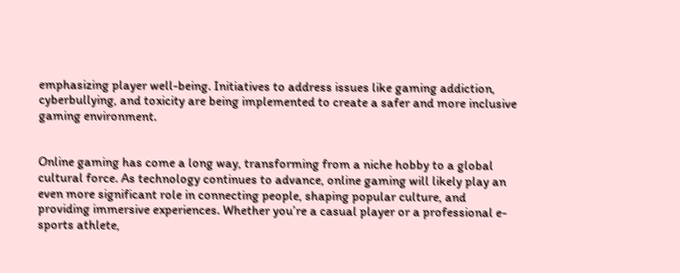emphasizing player well-being. Initiatives to address issues like gaming addiction, cyberbullying, and toxicity are being implemented to create a safer and more inclusive gaming environment.


Online gaming has come a long way, transforming from a niche hobby to a global cultural force. As technology continues to advance, online gaming will likely play an even more significant role in connecting people, shaping popular culture, and providing immersive experiences. Whether you’re a casual player or a professional e-sports athlete,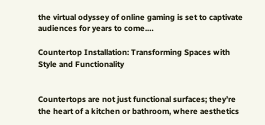the virtual odyssey of online gaming is set to captivate audiences for years to come.…

Countertop Installation: Transforming Spaces with Style and Functionality


Countertops are not just functional surfaces; they’re the heart of a kitchen or bathroom, where aesthetics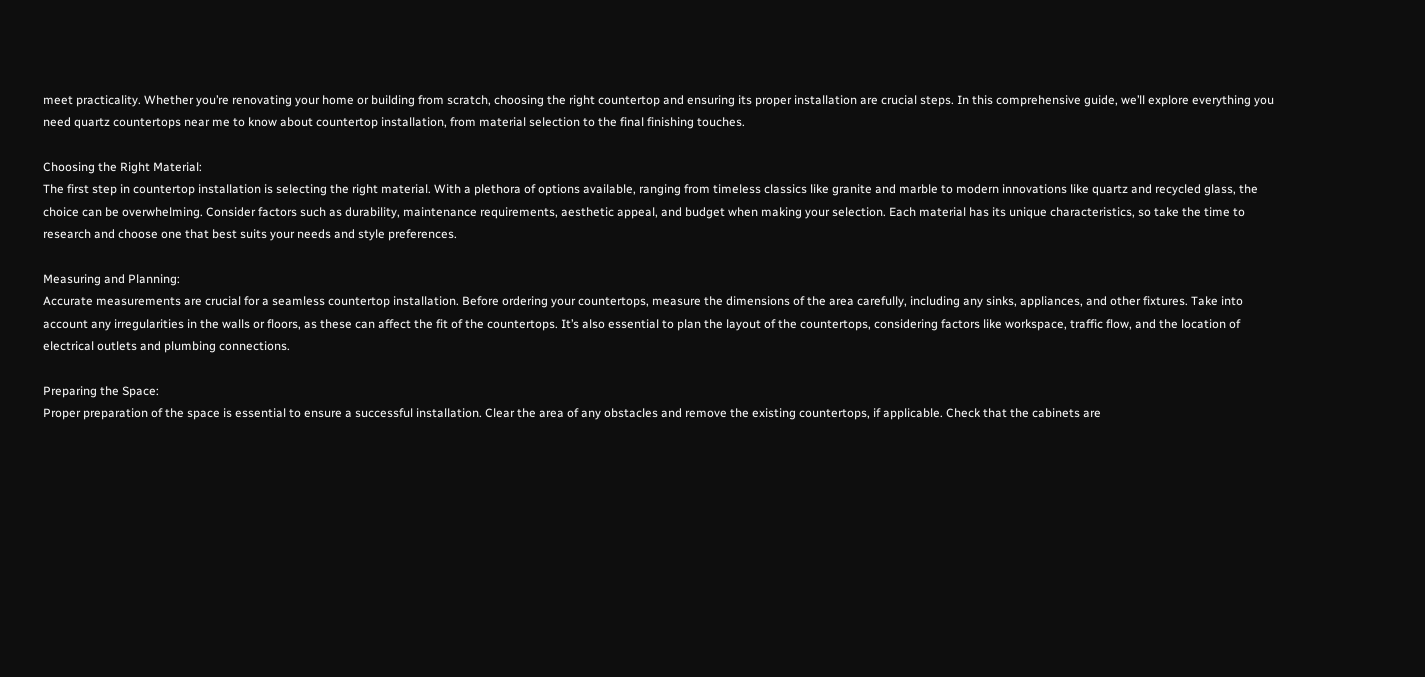meet practicality. Whether you’re renovating your home or building from scratch, choosing the right countertop and ensuring its proper installation are crucial steps. In this comprehensive guide, we’ll explore everything you need quartz countertops near me to know about countertop installation, from material selection to the final finishing touches.

Choosing the Right Material:
The first step in countertop installation is selecting the right material. With a plethora of options available, ranging from timeless classics like granite and marble to modern innovations like quartz and recycled glass, the choice can be overwhelming. Consider factors such as durability, maintenance requirements, aesthetic appeal, and budget when making your selection. Each material has its unique characteristics, so take the time to research and choose one that best suits your needs and style preferences.

Measuring and Planning:
Accurate measurements are crucial for a seamless countertop installation. Before ordering your countertops, measure the dimensions of the area carefully, including any sinks, appliances, and other fixtures. Take into account any irregularities in the walls or floors, as these can affect the fit of the countertops. It’s also essential to plan the layout of the countertops, considering factors like workspace, traffic flow, and the location of electrical outlets and plumbing connections.

Preparing the Space:
Proper preparation of the space is essential to ensure a successful installation. Clear the area of any obstacles and remove the existing countertops, if applicable. Check that the cabinets are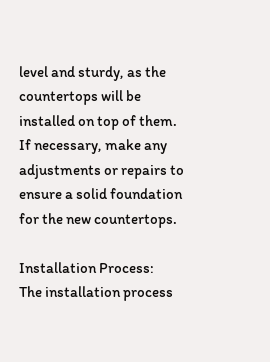level and sturdy, as the countertops will be installed on top of them. If necessary, make any adjustments or repairs to ensure a solid foundation for the new countertops.

Installation Process:
The installation process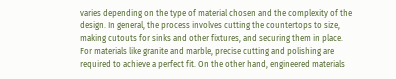varies depending on the type of material chosen and the complexity of the design. In general, the process involves cutting the countertops to size, making cutouts for sinks and other fixtures, and securing them in place. For materials like granite and marble, precise cutting and polishing are required to achieve a perfect fit. On the other hand, engineered materials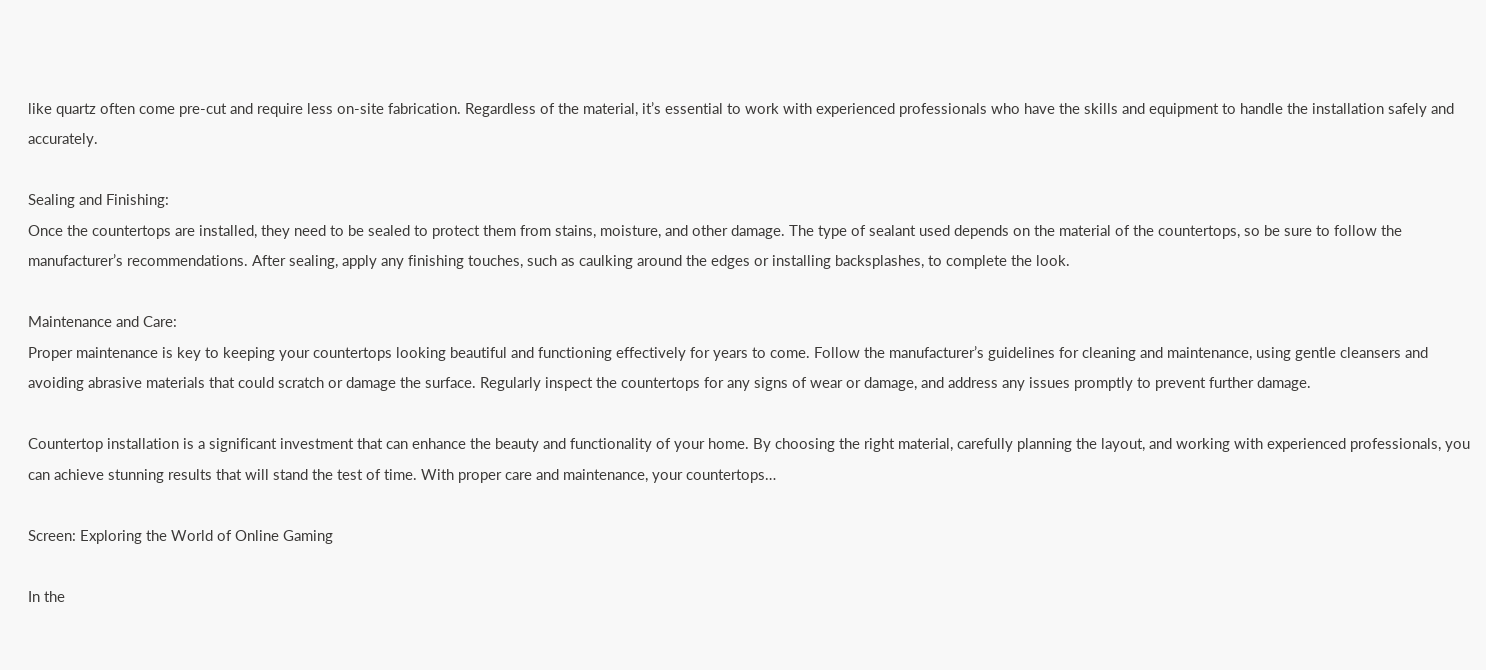like quartz often come pre-cut and require less on-site fabrication. Regardless of the material, it’s essential to work with experienced professionals who have the skills and equipment to handle the installation safely and accurately.

Sealing and Finishing:
Once the countertops are installed, they need to be sealed to protect them from stains, moisture, and other damage. The type of sealant used depends on the material of the countertops, so be sure to follow the manufacturer’s recommendations. After sealing, apply any finishing touches, such as caulking around the edges or installing backsplashes, to complete the look.

Maintenance and Care:
Proper maintenance is key to keeping your countertops looking beautiful and functioning effectively for years to come. Follow the manufacturer’s guidelines for cleaning and maintenance, using gentle cleansers and avoiding abrasive materials that could scratch or damage the surface. Regularly inspect the countertops for any signs of wear or damage, and address any issues promptly to prevent further damage.

Countertop installation is a significant investment that can enhance the beauty and functionality of your home. By choosing the right material, carefully planning the layout, and working with experienced professionals, you can achieve stunning results that will stand the test of time. With proper care and maintenance, your countertops…

Screen: Exploring the World of Online Gaming

In the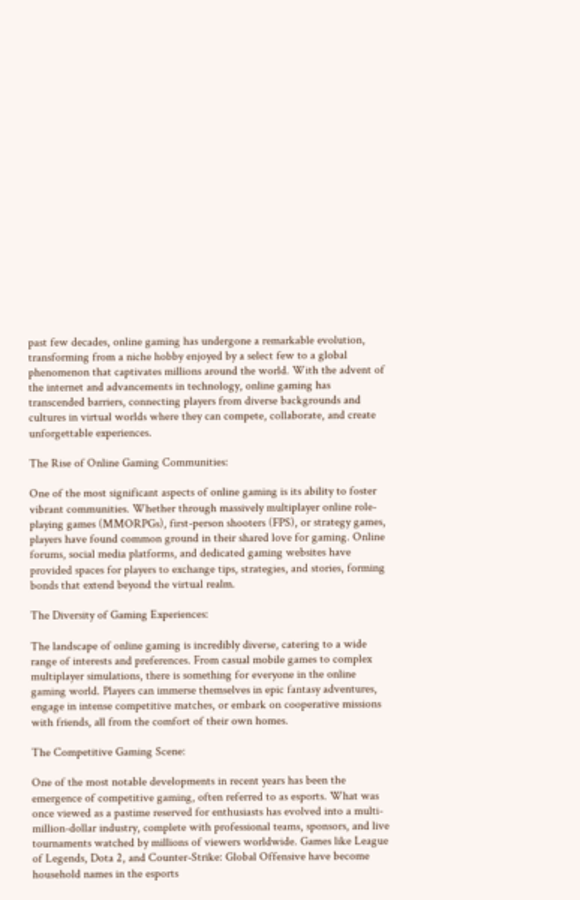past few decades, online gaming has undergone a remarkable evolution, transforming from a niche hobby enjoyed by a select few to a global phenomenon that captivates millions around the world. With the advent of the internet and advancements in technology, online gaming has transcended barriers, connecting players from diverse backgrounds and cultures in virtual worlds where they can compete, collaborate, and create unforgettable experiences.

The Rise of Online Gaming Communities:

One of the most significant aspects of online gaming is its ability to foster vibrant communities. Whether through massively multiplayer online role-playing games (MMORPGs), first-person shooters (FPS), or strategy games, players have found common ground in their shared love for gaming. Online forums, social media platforms, and dedicated gaming websites have provided spaces for players to exchange tips, strategies, and stories, forming bonds that extend beyond the virtual realm.

The Diversity of Gaming Experiences:

The landscape of online gaming is incredibly diverse, catering to a wide range of interests and preferences. From casual mobile games to complex multiplayer simulations, there is something for everyone in the online gaming world. Players can immerse themselves in epic fantasy adventures, engage in intense competitive matches, or embark on cooperative missions with friends, all from the comfort of their own homes.

The Competitive Gaming Scene:

One of the most notable developments in recent years has been the emergence of competitive gaming, often referred to as esports. What was once viewed as a pastime reserved for enthusiasts has evolved into a multi-million-dollar industry, complete with professional teams, sponsors, and live tournaments watched by millions of viewers worldwide. Games like League of Legends, Dota 2, and Counter-Strike: Global Offensive have become household names in the esports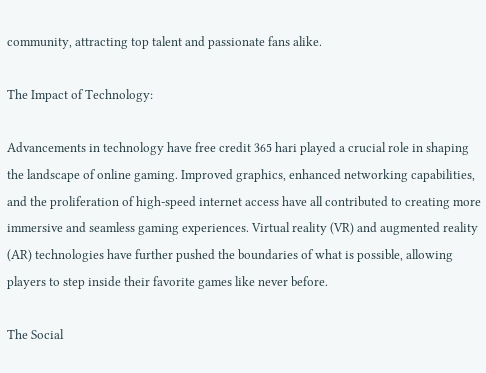community, attracting top talent and passionate fans alike.

The Impact of Technology:

Advancements in technology have free credit 365 hari played a crucial role in shaping the landscape of online gaming. Improved graphics, enhanced networking capabilities, and the proliferation of high-speed internet access have all contributed to creating more immersive and seamless gaming experiences. Virtual reality (VR) and augmented reality (AR) technologies have further pushed the boundaries of what is possible, allowing players to step inside their favorite games like never before.

The Social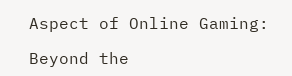Aspect of Online Gaming:

Beyond the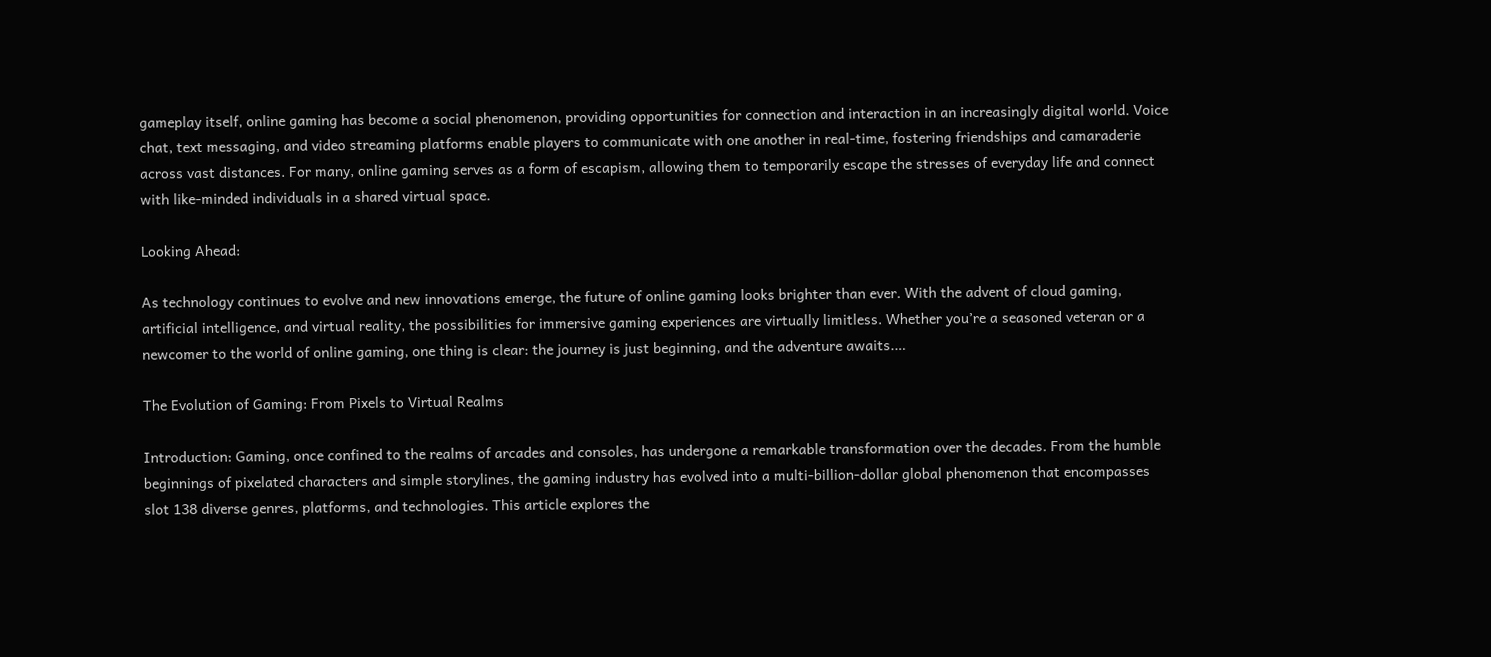gameplay itself, online gaming has become a social phenomenon, providing opportunities for connection and interaction in an increasingly digital world. Voice chat, text messaging, and video streaming platforms enable players to communicate with one another in real-time, fostering friendships and camaraderie across vast distances. For many, online gaming serves as a form of escapism, allowing them to temporarily escape the stresses of everyday life and connect with like-minded individuals in a shared virtual space.

Looking Ahead:

As technology continues to evolve and new innovations emerge, the future of online gaming looks brighter than ever. With the advent of cloud gaming, artificial intelligence, and virtual reality, the possibilities for immersive gaming experiences are virtually limitless. Whether you’re a seasoned veteran or a newcomer to the world of online gaming, one thing is clear: the journey is just beginning, and the adventure awaits.…

The Evolution of Gaming: From Pixels to Virtual Realms

Introduction: Gaming, once confined to the realms of arcades and consoles, has undergone a remarkable transformation over the decades. From the humble beginnings of pixelated characters and simple storylines, the gaming industry has evolved into a multi-billion-dollar global phenomenon that encompasses slot 138 diverse genres, platforms, and technologies. This article explores the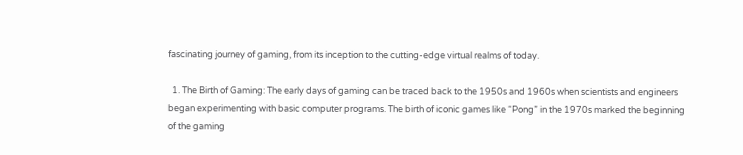fascinating journey of gaming, from its inception to the cutting-edge virtual realms of today.

  1. The Birth of Gaming: The early days of gaming can be traced back to the 1950s and 1960s when scientists and engineers began experimenting with basic computer programs. The birth of iconic games like “Pong” in the 1970s marked the beginning of the gaming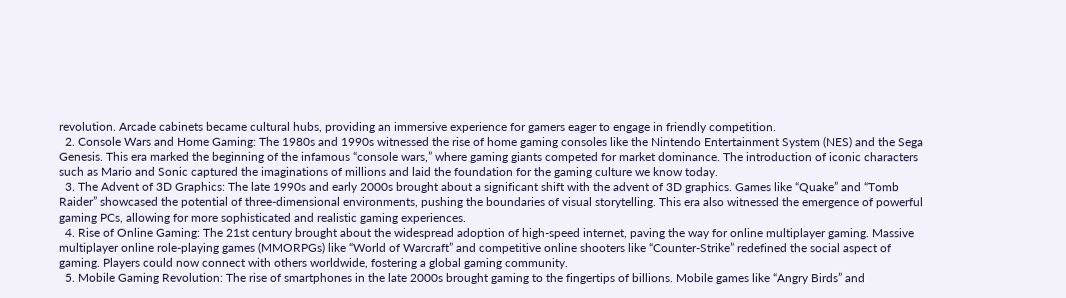revolution. Arcade cabinets became cultural hubs, providing an immersive experience for gamers eager to engage in friendly competition.
  2. Console Wars and Home Gaming: The 1980s and 1990s witnessed the rise of home gaming consoles like the Nintendo Entertainment System (NES) and the Sega Genesis. This era marked the beginning of the infamous “console wars,” where gaming giants competed for market dominance. The introduction of iconic characters such as Mario and Sonic captured the imaginations of millions and laid the foundation for the gaming culture we know today.
  3. The Advent of 3D Graphics: The late 1990s and early 2000s brought about a significant shift with the advent of 3D graphics. Games like “Quake” and “Tomb Raider” showcased the potential of three-dimensional environments, pushing the boundaries of visual storytelling. This era also witnessed the emergence of powerful gaming PCs, allowing for more sophisticated and realistic gaming experiences.
  4. Rise of Online Gaming: The 21st century brought about the widespread adoption of high-speed internet, paving the way for online multiplayer gaming. Massive multiplayer online role-playing games (MMORPGs) like “World of Warcraft” and competitive online shooters like “Counter-Strike” redefined the social aspect of gaming. Players could now connect with others worldwide, fostering a global gaming community.
  5. Mobile Gaming Revolution: The rise of smartphones in the late 2000s brought gaming to the fingertips of billions. Mobile games like “Angry Birds” and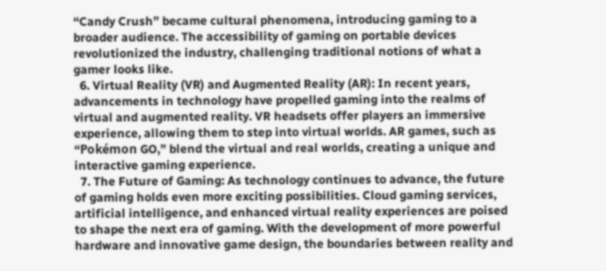“Candy Crush” became cultural phenomena, introducing gaming to a broader audience. The accessibility of gaming on portable devices revolutionized the industry, challenging traditional notions of what a gamer looks like.
  6. Virtual Reality (VR) and Augmented Reality (AR): In recent years, advancements in technology have propelled gaming into the realms of virtual and augmented reality. VR headsets offer players an immersive experience, allowing them to step into virtual worlds. AR games, such as “Pokémon GO,” blend the virtual and real worlds, creating a unique and interactive gaming experience.
  7. The Future of Gaming: As technology continues to advance, the future of gaming holds even more exciting possibilities. Cloud gaming services, artificial intelligence, and enhanced virtual reality experiences are poised to shape the next era of gaming. With the development of more powerful hardware and innovative game design, the boundaries between reality and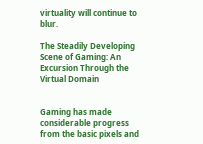virtuality will continue to blur.

The Steadily Developing Scene of Gaming: An Excursion Through the Virtual Domain


Gaming has made considerable progress from the basic pixels and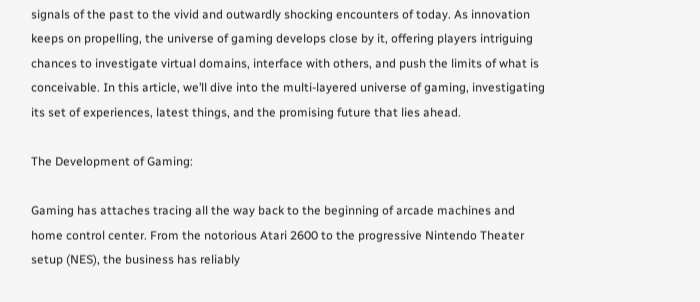signals of the past to the vivid and outwardly shocking encounters of today. As innovation keeps on propelling, the universe of gaming develops close by it, offering players intriguing chances to investigate virtual domains, interface with others, and push the limits of what is conceivable. In this article, we’ll dive into the multi-layered universe of gaming, investigating its set of experiences, latest things, and the promising future that lies ahead.

The Development of Gaming:

Gaming has attaches tracing all the way back to the beginning of arcade machines and home control center. From the notorious Atari 2600 to the progressive Nintendo Theater setup (NES), the business has reliably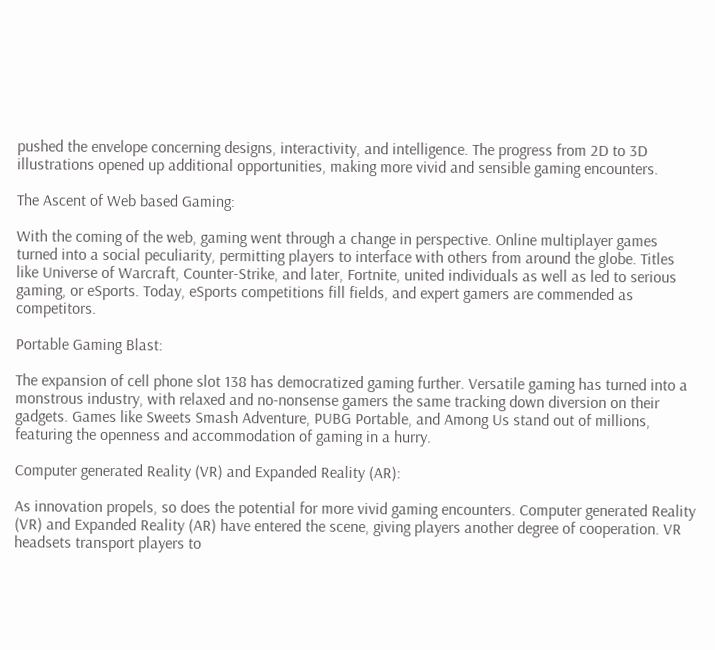pushed the envelope concerning designs, interactivity, and intelligence. The progress from 2D to 3D illustrations opened up additional opportunities, making more vivid and sensible gaming encounters.

The Ascent of Web based Gaming:

With the coming of the web, gaming went through a change in perspective. Online multiplayer games turned into a social peculiarity, permitting players to interface with others from around the globe. Titles like Universe of Warcraft, Counter-Strike, and later, Fortnite, united individuals as well as led to serious gaming, or eSports. Today, eSports competitions fill fields, and expert gamers are commended as competitors.

Portable Gaming Blast:

The expansion of cell phone slot 138 has democratized gaming further. Versatile gaming has turned into a monstrous industry, with relaxed and no-nonsense gamers the same tracking down diversion on their gadgets. Games like Sweets Smash Adventure, PUBG Portable, and Among Us stand out of millions, featuring the openness and accommodation of gaming in a hurry.

Computer generated Reality (VR) and Expanded Reality (AR):

As innovation propels, so does the potential for more vivid gaming encounters. Computer generated Reality (VR) and Expanded Reality (AR) have entered the scene, giving players another degree of cooperation. VR headsets transport players to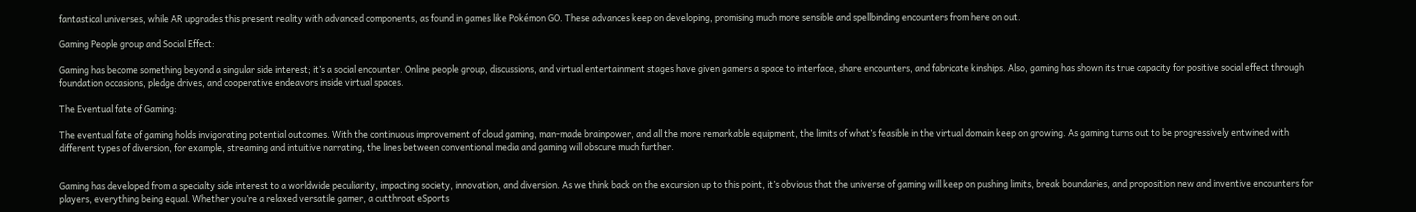fantastical universes, while AR upgrades this present reality with advanced components, as found in games like Pokémon GO. These advances keep on developing, promising much more sensible and spellbinding encounters from here on out.

Gaming People group and Social Effect:

Gaming has become something beyond a singular side interest; it’s a social encounter. Online people group, discussions, and virtual entertainment stages have given gamers a space to interface, share encounters, and fabricate kinships. Also, gaming has shown its true capacity for positive social effect through foundation occasions, pledge drives, and cooperative endeavors inside virtual spaces.

The Eventual fate of Gaming:

The eventual fate of gaming holds invigorating potential outcomes. With the continuous improvement of cloud gaming, man-made brainpower, and all the more remarkable equipment, the limits of what’s feasible in the virtual domain keep on growing. As gaming turns out to be progressively entwined with different types of diversion, for example, streaming and intuitive narrating, the lines between conventional media and gaming will obscure much further.


Gaming has developed from a specialty side interest to a worldwide peculiarity, impacting society, innovation, and diversion. As we think back on the excursion up to this point, it’s obvious that the universe of gaming will keep on pushing limits, break boundaries, and proposition new and inventive encounters for players, everything being equal. Whether you’re a relaxed versatile gamer, a cutthroat eSports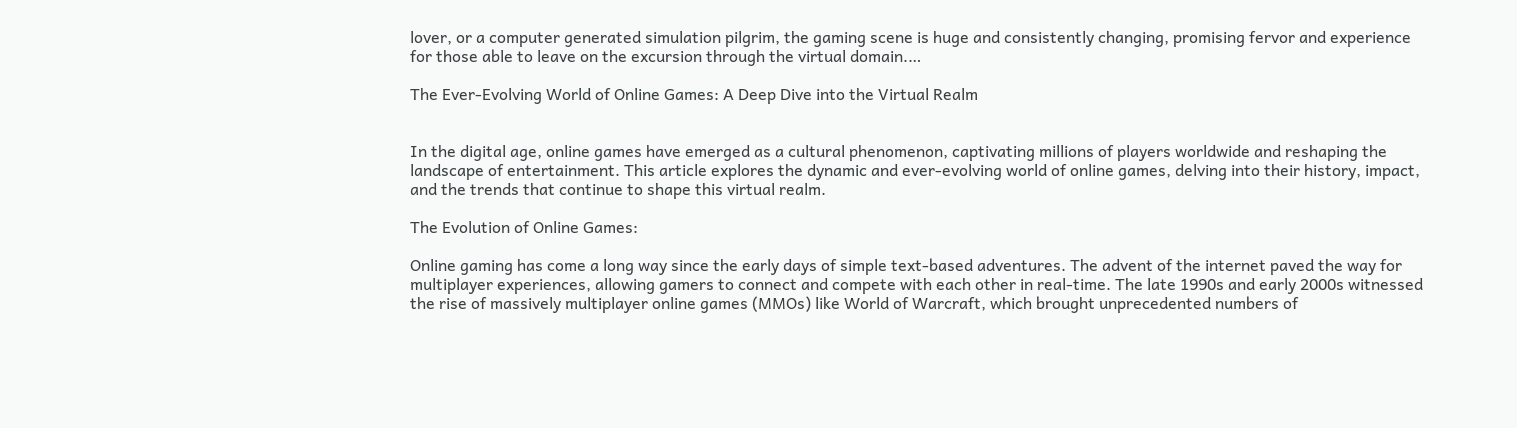lover, or a computer generated simulation pilgrim, the gaming scene is huge and consistently changing, promising fervor and experience for those able to leave on the excursion through the virtual domain.…

The Ever-Evolving World of Online Games: A Deep Dive into the Virtual Realm


In the digital age, online games have emerged as a cultural phenomenon, captivating millions of players worldwide and reshaping the landscape of entertainment. This article explores the dynamic and ever-evolving world of online games, delving into their history, impact, and the trends that continue to shape this virtual realm.

The Evolution of Online Games:

Online gaming has come a long way since the early days of simple text-based adventures. The advent of the internet paved the way for multiplayer experiences, allowing gamers to connect and compete with each other in real-time. The late 1990s and early 2000s witnessed the rise of massively multiplayer online games (MMOs) like World of Warcraft, which brought unprecedented numbers of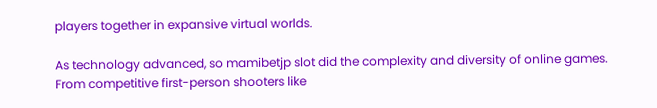players together in expansive virtual worlds.

As technology advanced, so mamibetjp slot did the complexity and diversity of online games. From competitive first-person shooters like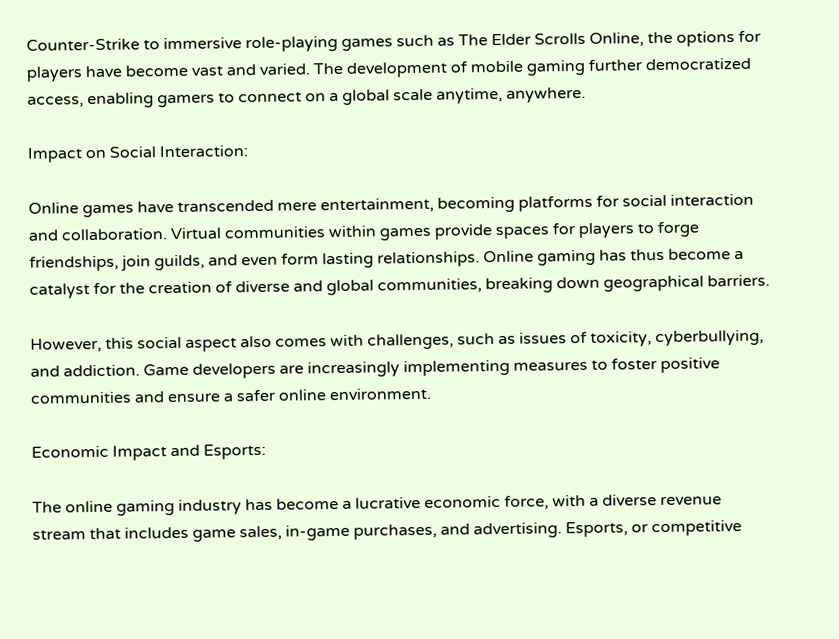Counter-Strike to immersive role-playing games such as The Elder Scrolls Online, the options for players have become vast and varied. The development of mobile gaming further democratized access, enabling gamers to connect on a global scale anytime, anywhere.

Impact on Social Interaction:

Online games have transcended mere entertainment, becoming platforms for social interaction and collaboration. Virtual communities within games provide spaces for players to forge friendships, join guilds, and even form lasting relationships. Online gaming has thus become a catalyst for the creation of diverse and global communities, breaking down geographical barriers.

However, this social aspect also comes with challenges, such as issues of toxicity, cyberbullying, and addiction. Game developers are increasingly implementing measures to foster positive communities and ensure a safer online environment.

Economic Impact and Esports:

The online gaming industry has become a lucrative economic force, with a diverse revenue stream that includes game sales, in-game purchases, and advertising. Esports, or competitive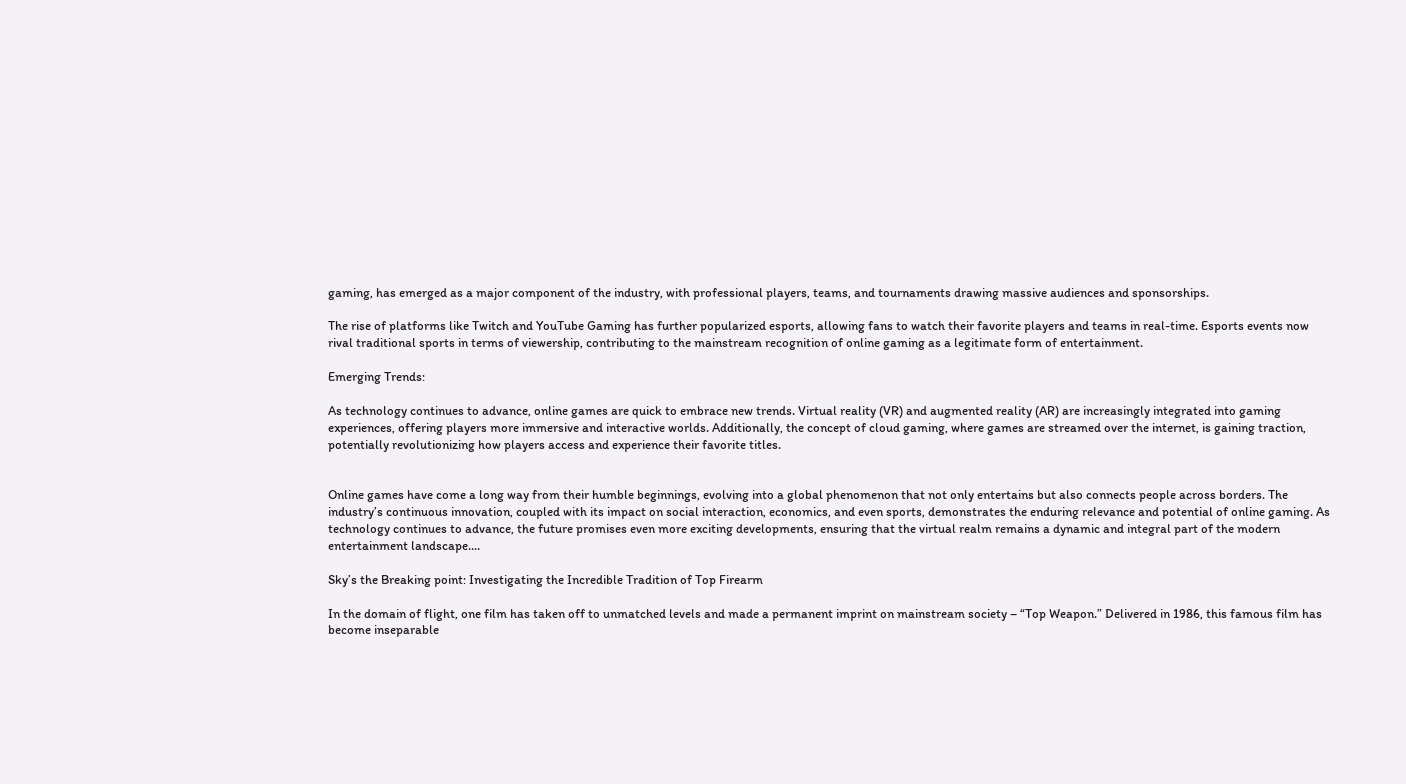gaming, has emerged as a major component of the industry, with professional players, teams, and tournaments drawing massive audiences and sponsorships.

The rise of platforms like Twitch and YouTube Gaming has further popularized esports, allowing fans to watch their favorite players and teams in real-time. Esports events now rival traditional sports in terms of viewership, contributing to the mainstream recognition of online gaming as a legitimate form of entertainment.

Emerging Trends:

As technology continues to advance, online games are quick to embrace new trends. Virtual reality (VR) and augmented reality (AR) are increasingly integrated into gaming experiences, offering players more immersive and interactive worlds. Additionally, the concept of cloud gaming, where games are streamed over the internet, is gaining traction, potentially revolutionizing how players access and experience their favorite titles.


Online games have come a long way from their humble beginnings, evolving into a global phenomenon that not only entertains but also connects people across borders. The industry’s continuous innovation, coupled with its impact on social interaction, economics, and even sports, demonstrates the enduring relevance and potential of online gaming. As technology continues to advance, the future promises even more exciting developments, ensuring that the virtual realm remains a dynamic and integral part of the modern entertainment landscape.…

Sky’s the Breaking point: Investigating the Incredible Tradition of Top Firearm

In the domain of flight, one film has taken off to unmatched levels and made a permanent imprint on mainstream society – “Top Weapon.” Delivered in 1986, this famous film has become inseparable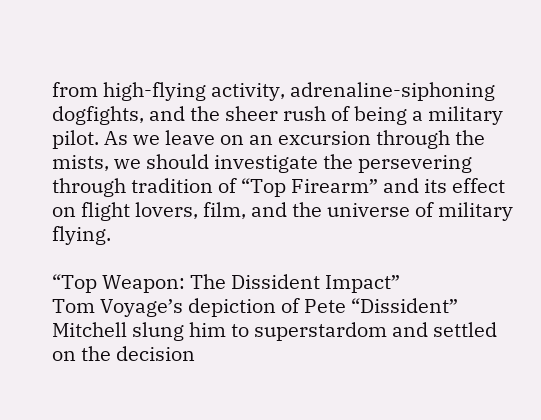from high-flying activity, adrenaline-siphoning dogfights, and the sheer rush of being a military pilot. As we leave on an excursion through the mists, we should investigate the persevering through tradition of “Top Firearm” and its effect on flight lovers, film, and the universe of military flying.

“Top Weapon: The Dissident Impact”
Tom Voyage’s depiction of Pete “Dissident” Mitchell slung him to superstardom and settled on the decision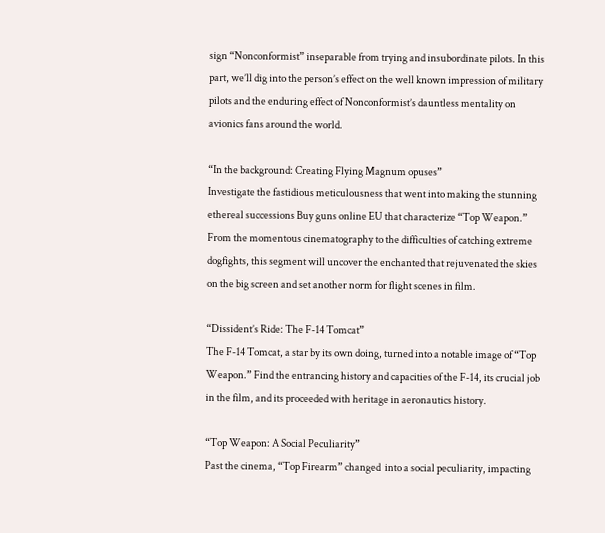sign “Nonconformist” inseparable from trying and insubordinate pilots. In this part, we’ll dig into the person’s effect on the well known impression of military pilots and the enduring effect of Nonconformist’s dauntless mentality on avionics fans around the world.

“In the background: Creating Flying Magnum opuses”
Investigate the fastidious meticulousness that went into making the stunning ethereal successions Buy guns online EU that characterize “Top Weapon.” From the momentous cinematography to the difficulties of catching extreme dogfights, this segment will uncover the enchanted that rejuvenated the skies on the big screen and set another norm for flight scenes in film.

“Dissident’s Ride: The F-14 Tomcat”
The F-14 Tomcat, a star by its own doing, turned into a notable image of “Top Weapon.” Find the entrancing history and capacities of the F-14, its crucial job in the film, and its proceeded with heritage in aeronautics history.

“Top Weapon: A Social Peculiarity”
Past the cinema, “Top Firearm” changed  into a social peculiarity, impacting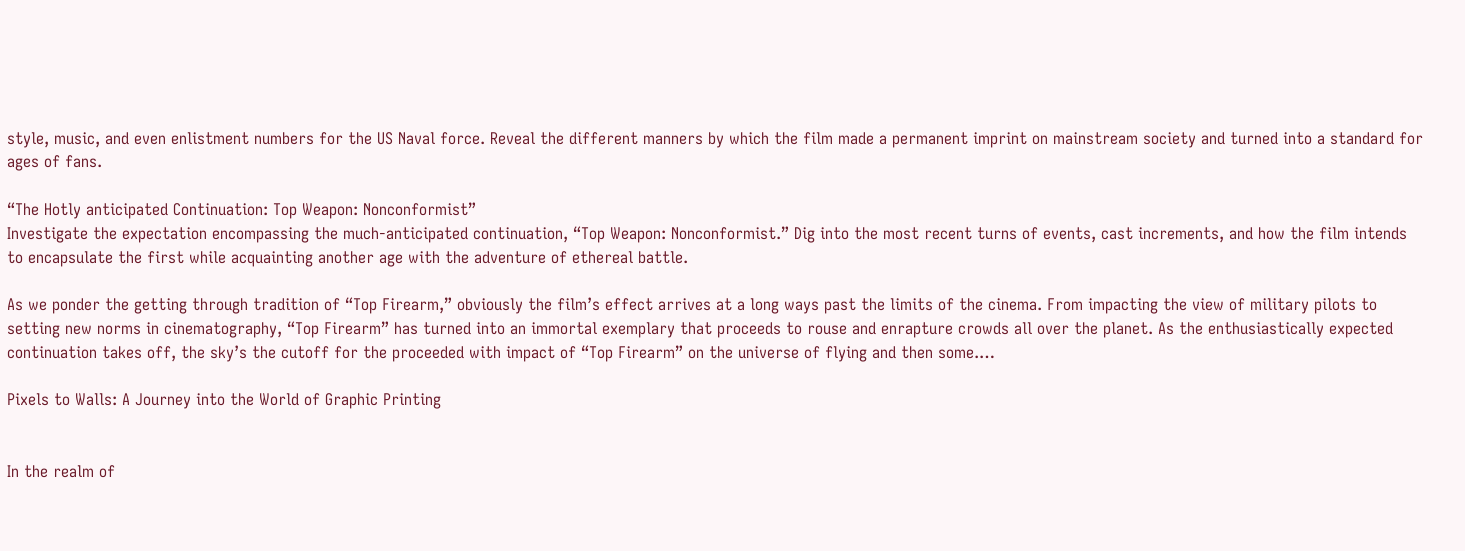style, music, and even enlistment numbers for the US Naval force. Reveal the different manners by which the film made a permanent imprint on mainstream society and turned into a standard for ages of fans.

“The Hotly anticipated Continuation: Top Weapon: Nonconformist”
Investigate the expectation encompassing the much-anticipated continuation, “Top Weapon: Nonconformist.” Dig into the most recent turns of events, cast increments, and how the film intends to encapsulate the first while acquainting another age with the adventure of ethereal battle.

As we ponder the getting through tradition of “Top Firearm,” obviously the film’s effect arrives at a long ways past the limits of the cinema. From impacting the view of military pilots to setting new norms in cinematography, “Top Firearm” has turned into an immortal exemplary that proceeds to rouse and enrapture crowds all over the planet. As the enthusiastically expected continuation takes off, the sky’s the cutoff for the proceeded with impact of “Top Firearm” on the universe of flying and then some.…

Pixels to Walls: A Journey into the World of Graphic Printing


In the realm of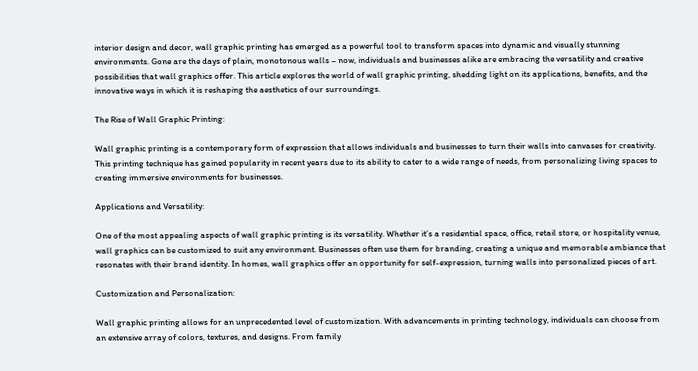interior design and decor, wall graphic printing has emerged as a powerful tool to transform spaces into dynamic and visually stunning environments. Gone are the days of plain, monotonous walls – now, individuals and businesses alike are embracing the versatility and creative possibilities that wall graphics offer. This article explores the world of wall graphic printing, shedding light on its applications, benefits, and the innovative ways in which it is reshaping the aesthetics of our surroundings.

The Rise of Wall Graphic Printing:

Wall graphic printing is a contemporary form of expression that allows individuals and businesses to turn their walls into canvases for creativity. This printing technique has gained popularity in recent years due to its ability to cater to a wide range of needs, from personalizing living spaces to creating immersive environments for businesses.

Applications and Versatility:

One of the most appealing aspects of wall graphic printing is its versatility. Whether it’s a residential space, office, retail store, or hospitality venue, wall graphics can be customized to suit any environment. Businesses often use them for branding, creating a unique and memorable ambiance that resonates with their brand identity. In homes, wall graphics offer an opportunity for self-expression, turning walls into personalized pieces of art.

Customization and Personalization:

Wall graphic printing allows for an unprecedented level of customization. With advancements in printing technology, individuals can choose from an extensive array of colors, textures, and designs. From family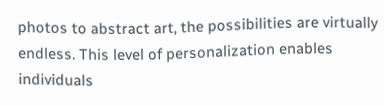photos to abstract art, the possibilities are virtually endless. This level of personalization enables individuals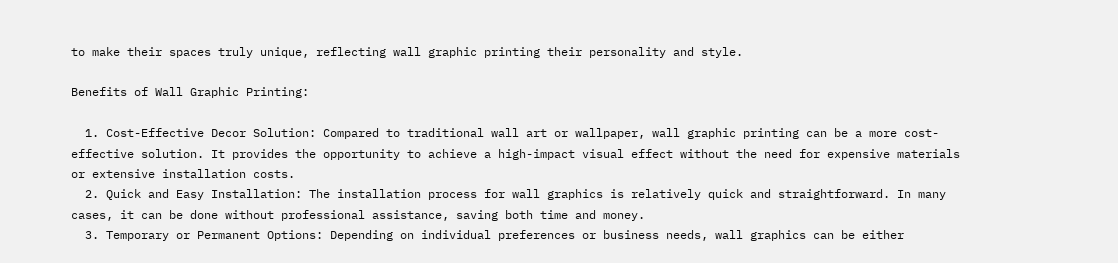to make their spaces truly unique, reflecting wall graphic printing their personality and style.

Benefits of Wall Graphic Printing:

  1. Cost-Effective Decor Solution: Compared to traditional wall art or wallpaper, wall graphic printing can be a more cost-effective solution. It provides the opportunity to achieve a high-impact visual effect without the need for expensive materials or extensive installation costs.
  2. Quick and Easy Installation: The installation process for wall graphics is relatively quick and straightforward. In many cases, it can be done without professional assistance, saving both time and money.
  3. Temporary or Permanent Options: Depending on individual preferences or business needs, wall graphics can be either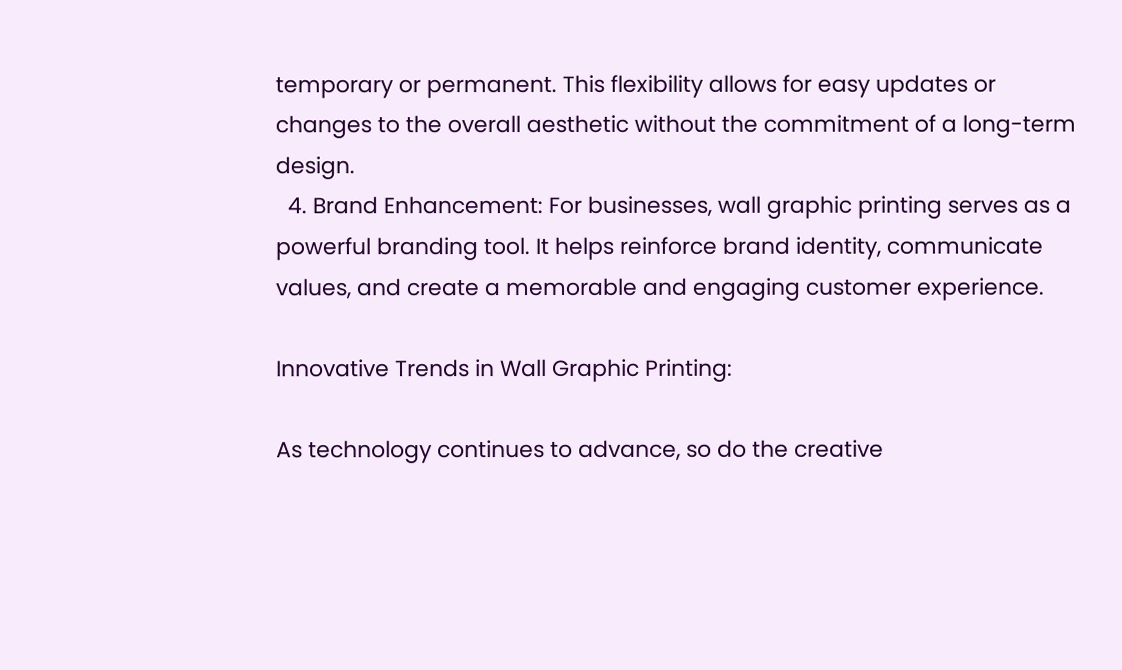temporary or permanent. This flexibility allows for easy updates or changes to the overall aesthetic without the commitment of a long-term design.
  4. Brand Enhancement: For businesses, wall graphic printing serves as a powerful branding tool. It helps reinforce brand identity, communicate values, and create a memorable and engaging customer experience.

Innovative Trends in Wall Graphic Printing:

As technology continues to advance, so do the creative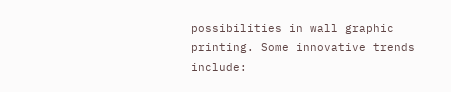possibilities in wall graphic printing. Some innovative trends include: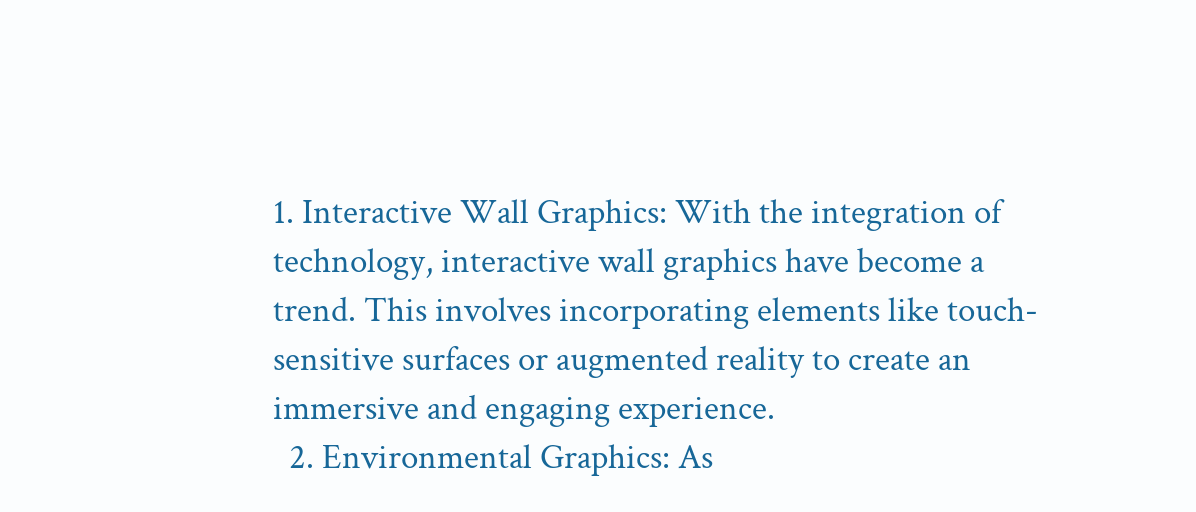1. Interactive Wall Graphics: With the integration of technology, interactive wall graphics have become a trend. This involves incorporating elements like touch-sensitive surfaces or augmented reality to create an immersive and engaging experience.
  2. Environmental Graphics: As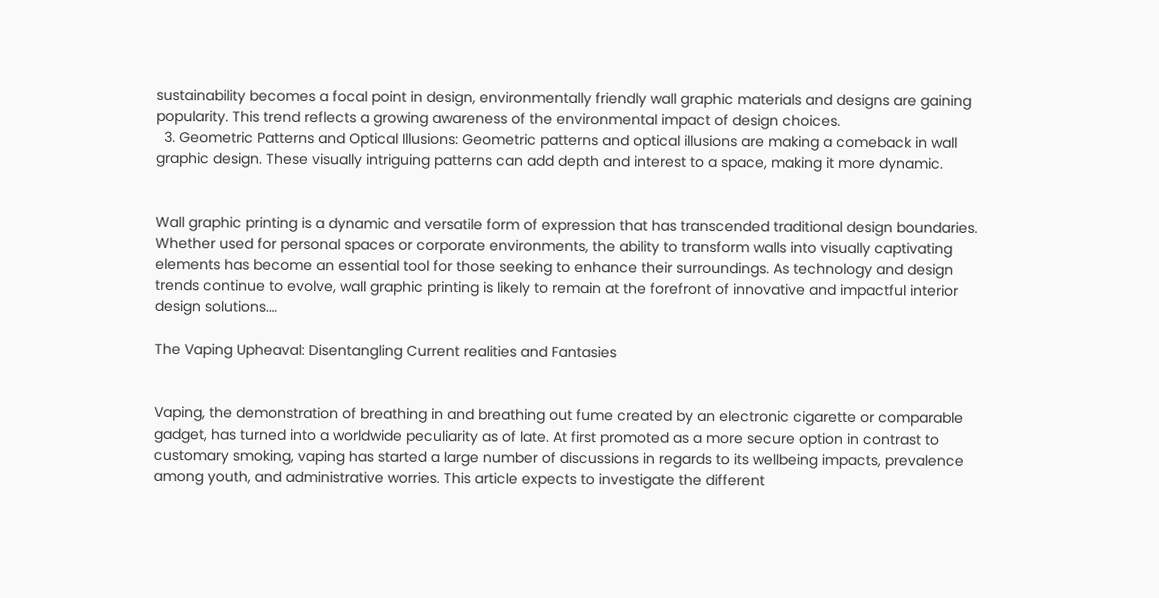sustainability becomes a focal point in design, environmentally friendly wall graphic materials and designs are gaining popularity. This trend reflects a growing awareness of the environmental impact of design choices.
  3. Geometric Patterns and Optical Illusions: Geometric patterns and optical illusions are making a comeback in wall graphic design. These visually intriguing patterns can add depth and interest to a space, making it more dynamic.


Wall graphic printing is a dynamic and versatile form of expression that has transcended traditional design boundaries. Whether used for personal spaces or corporate environments, the ability to transform walls into visually captivating elements has become an essential tool for those seeking to enhance their surroundings. As technology and design trends continue to evolve, wall graphic printing is likely to remain at the forefront of innovative and impactful interior design solutions.…

The Vaping Upheaval: Disentangling Current realities and Fantasies


Vaping, the demonstration of breathing in and breathing out fume created by an electronic cigarette or comparable gadget, has turned into a worldwide peculiarity as of late. At first promoted as a more secure option in contrast to customary smoking, vaping has started a large number of discussions in regards to its wellbeing impacts, prevalence among youth, and administrative worries. This article expects to investigate the different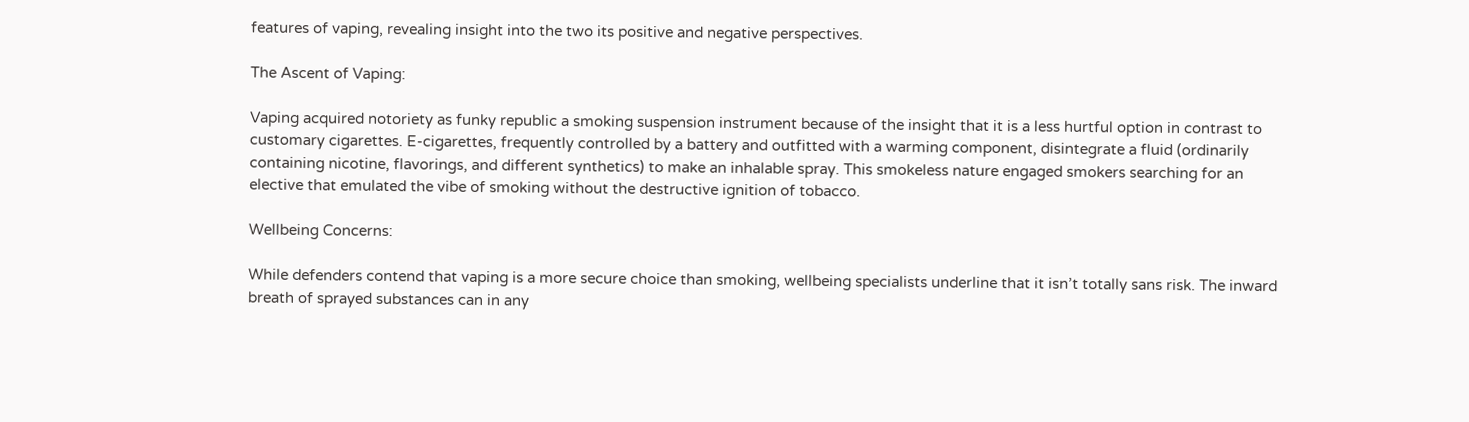features of vaping, revealing insight into the two its positive and negative perspectives.

The Ascent of Vaping:

Vaping acquired notoriety as funky republic a smoking suspension instrument because of the insight that it is a less hurtful option in contrast to customary cigarettes. E-cigarettes, frequently controlled by a battery and outfitted with a warming component, disintegrate a fluid (ordinarily containing nicotine, flavorings, and different synthetics) to make an inhalable spray. This smokeless nature engaged smokers searching for an elective that emulated the vibe of smoking without the destructive ignition of tobacco.

Wellbeing Concerns:

While defenders contend that vaping is a more secure choice than smoking, wellbeing specialists underline that it isn’t totally sans risk. The inward breath of sprayed substances can in any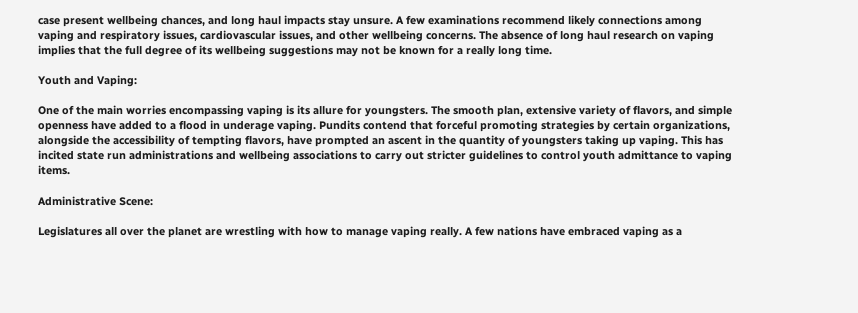case present wellbeing chances, and long haul impacts stay unsure. A few examinations recommend likely connections among vaping and respiratory issues, cardiovascular issues, and other wellbeing concerns. The absence of long haul research on vaping implies that the full degree of its wellbeing suggestions may not be known for a really long time.

Youth and Vaping:

One of the main worries encompassing vaping is its allure for youngsters. The smooth plan, extensive variety of flavors, and simple openness have added to a flood in underage vaping. Pundits contend that forceful promoting strategies by certain organizations, alongside the accessibility of tempting flavors, have prompted an ascent in the quantity of youngsters taking up vaping. This has incited state run administrations and wellbeing associations to carry out stricter guidelines to control youth admittance to vaping items.

Administrative Scene:

Legislatures all over the planet are wrestling with how to manage vaping really. A few nations have embraced vaping as a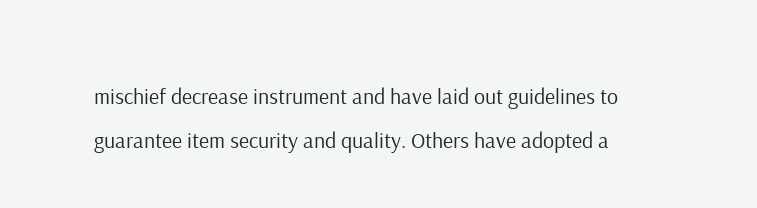mischief decrease instrument and have laid out guidelines to guarantee item security and quality. Others have adopted a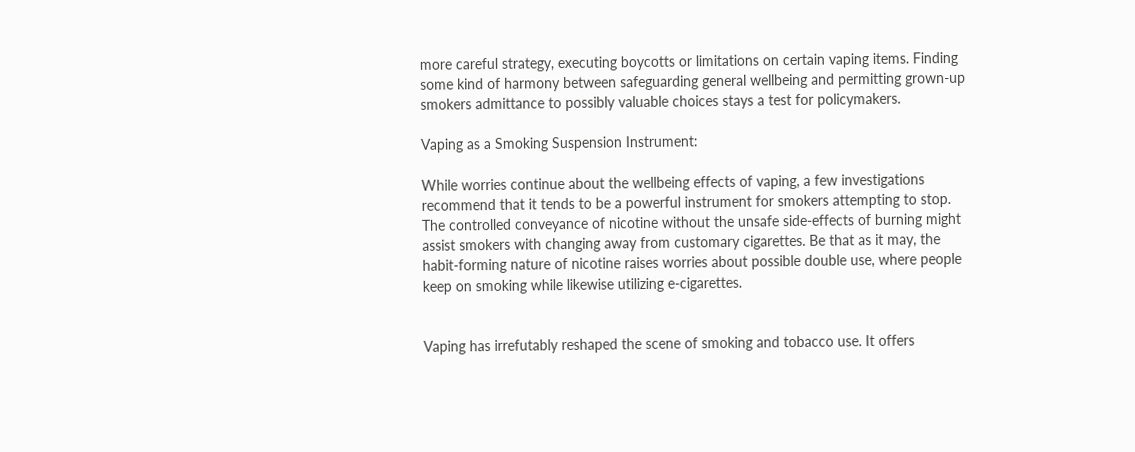more careful strategy, executing boycotts or limitations on certain vaping items. Finding some kind of harmony between safeguarding general wellbeing and permitting grown-up smokers admittance to possibly valuable choices stays a test for policymakers.

Vaping as a Smoking Suspension Instrument:

While worries continue about the wellbeing effects of vaping, a few investigations recommend that it tends to be a powerful instrument for smokers attempting to stop. The controlled conveyance of nicotine without the unsafe side-effects of burning might assist smokers with changing away from customary cigarettes. Be that as it may, the habit-forming nature of nicotine raises worries about possible double use, where people keep on smoking while likewise utilizing e-cigarettes.


Vaping has irrefutably reshaped the scene of smoking and tobacco use. It offers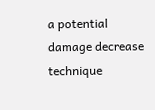a potential damage decrease technique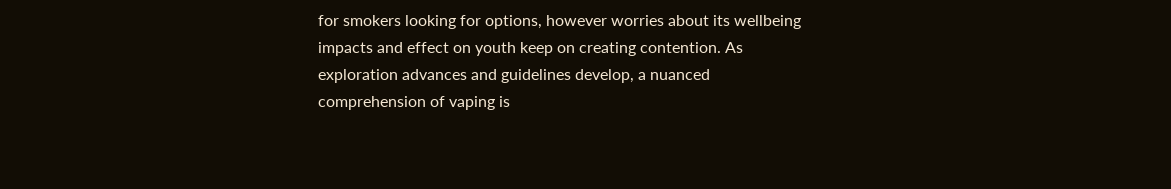for smokers looking for options, however worries about its wellbeing impacts and effect on youth keep on creating contention. As exploration advances and guidelines develop, a nuanced comprehension of vaping is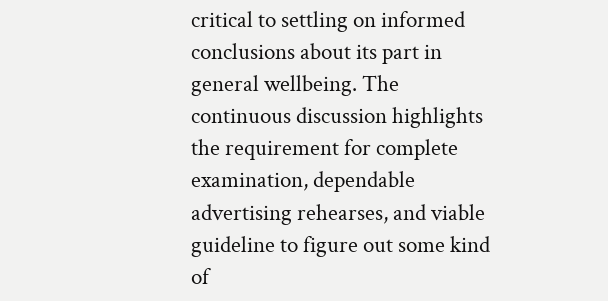critical to settling on informed conclusions about its part in general wellbeing. The continuous discussion highlights the requirement for complete examination, dependable advertising rehearses, and viable guideline to figure out some kind of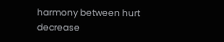harmony between hurt decrease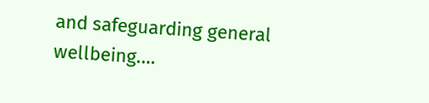and safeguarding general wellbeing.…